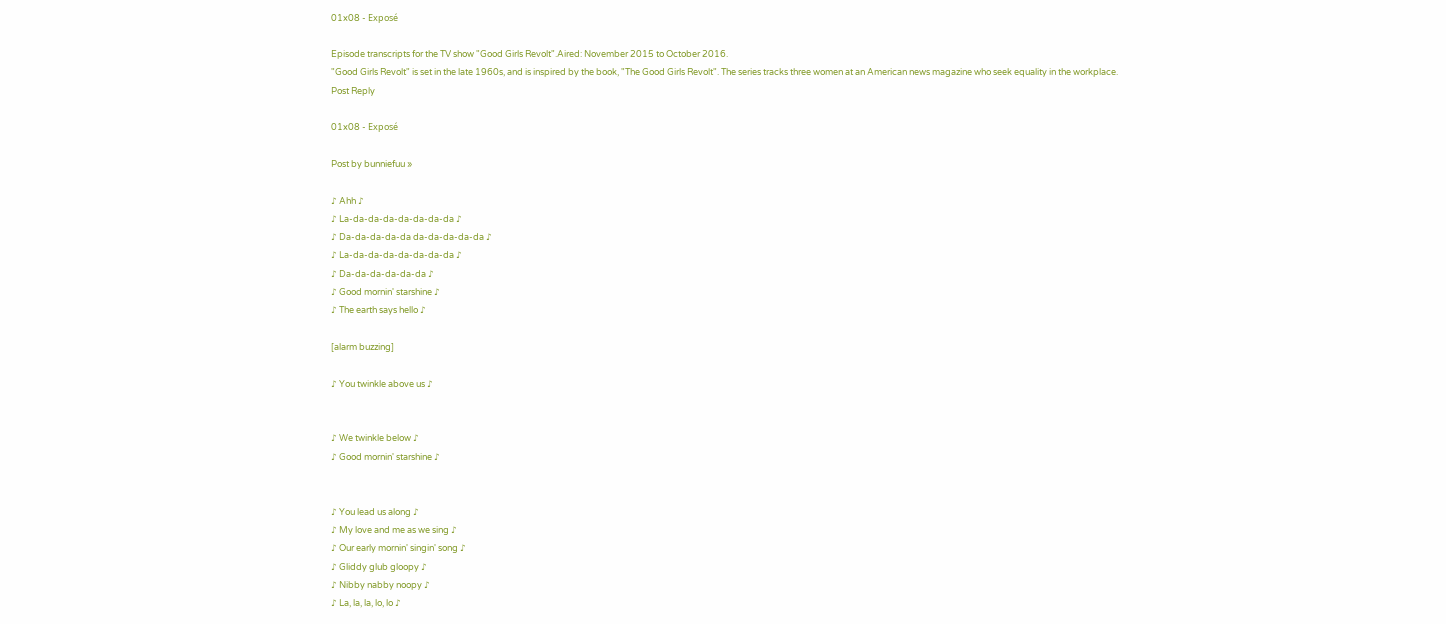01x08 - Exposé

Episode transcripts for the TV show "Good Girls Revolt".Aired: November 2015 to October 2016.
"Good Girls Revolt" is set in the late 1960s, and is inspired by the book, "The Good Girls Revolt". The series tracks three women at an American news magazine who seek equality in the workplace.
Post Reply

01x08 - Exposé

Post by bunniefuu »

♪ Ahh ♪
♪ La-da-da-da-da-da-da-da ♪
♪ Da-da-da-da-da da-da-da-da-da ♪
♪ La-da-da-da-da-da-da-da ♪
♪ Da-da-da-da-da-da ♪
♪ Good mornin' starshine ♪
♪ The earth says hello ♪

[alarm buzzing]

♪ You twinkle above us ♪


♪ We twinkle below ♪
♪ Good mornin' starshine ♪


♪ You lead us along ♪
♪ My love and me as we sing ♪
♪ Our early mornin' singin' song ♪
♪ Gliddy glub gloopy ♪
♪ Nibby nabby noopy ♪
♪ La, la, la, lo, lo ♪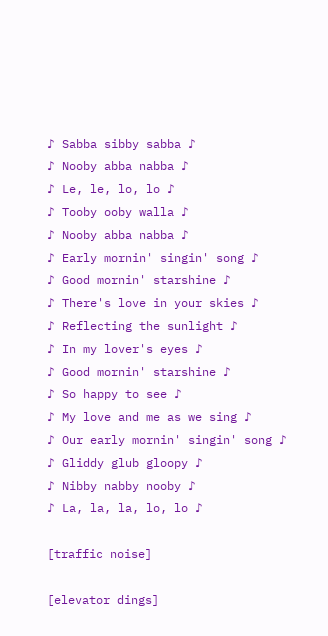♪ Sabba sibby sabba ♪
♪ Nooby abba nabba ♪
♪ Le, le, lo, lo ♪
♪ Tooby ooby walla ♪
♪ Nooby abba nabba ♪
♪ Early mornin' singin' song ♪
♪ Good mornin' starshine ♪
♪ There's love in your skies ♪
♪ Reflecting the sunlight ♪
♪ In my lover's eyes ♪
♪ Good mornin' starshine ♪
♪ So happy to see ♪
♪ My love and me as we sing ♪
♪ Our early mornin' singin' song ♪
♪ Gliddy glub gloopy ♪
♪ Nibby nabby nooby ♪
♪ La, la, la, lo, lo ♪

[traffic noise]

[elevator dings]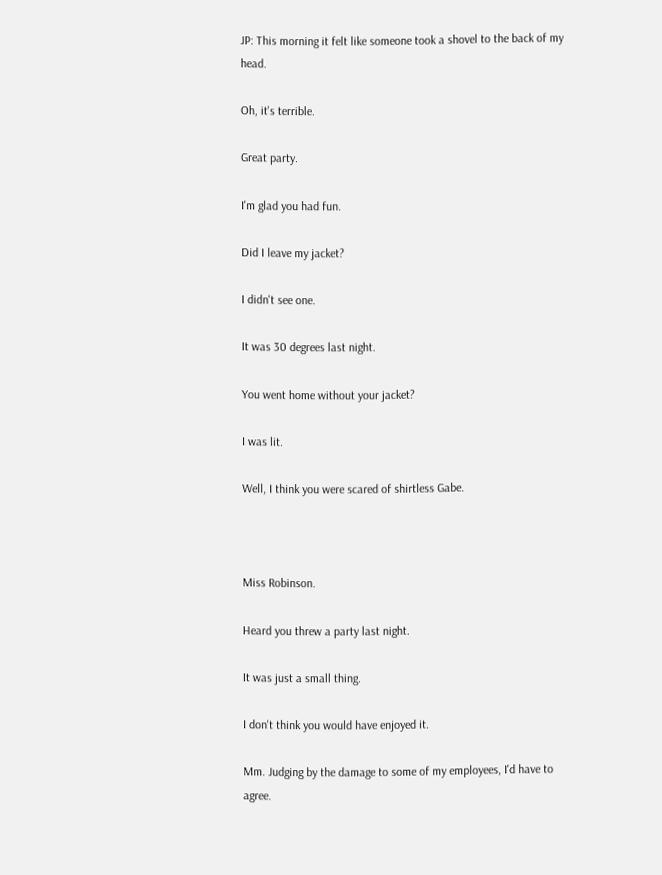JP: This morning it felt like someone took a shovel to the back of my head.

Oh, it's terrible.

Great party.

I'm glad you had fun.

Did I leave my jacket?

I didn't see one.

It was 30 degrees last night.

You went home without your jacket?

I was lit.

Well, I think you were scared of shirtless Gabe.



Miss Robinson.

Heard you threw a party last night.

It was just a small thing.

I don't think you would have enjoyed it.

Mm. Judging by the damage to some of my employees, I'd have to agree.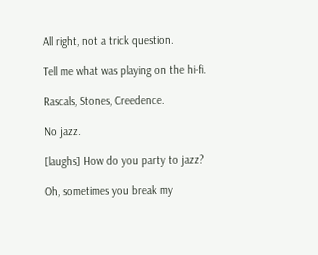All right, not a trick question.

Tell me what was playing on the hi-fi.

Rascals, Stones, Creedence.

No jazz.

[laughs] How do you party to jazz?

Oh, sometimes you break my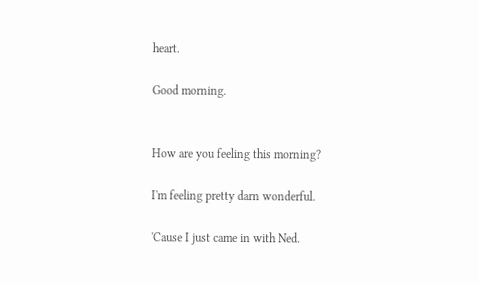heart.

Good morning.


How are you feeling this morning?

I'm feeling pretty darn wonderful.

'Cause I just came in with Ned.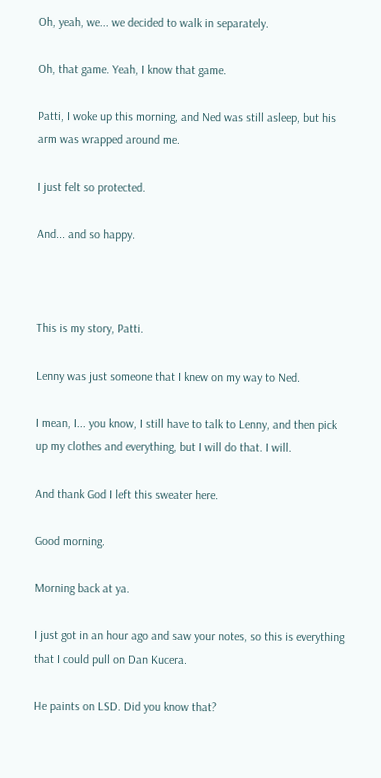Oh, yeah, we... we decided to walk in separately.

Oh, that game. Yeah, I know that game.

Patti, I woke up this morning, and Ned was still asleep, but his arm was wrapped around me.

I just felt so protected.

And... and so happy.



This is my story, Patti.

Lenny was just someone that I knew on my way to Ned.

I mean, I... you know, I still have to talk to Lenny, and then pick up my clothes and everything, but I will do that. I will.

And thank God I left this sweater here.

Good morning.

Morning back at ya.

I just got in an hour ago and saw your notes, so this is everything that I could pull on Dan Kucera.

He paints on LSD. Did you know that?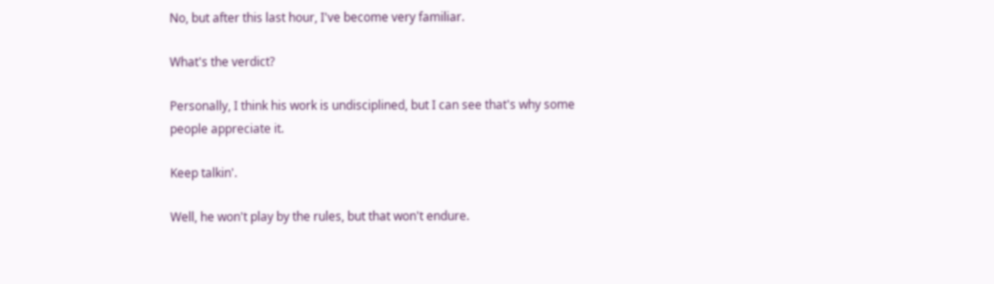No, but after this last hour, I've become very familiar.

What's the verdict?

Personally, I think his work is undisciplined, but I can see that's why some people appreciate it.

Keep talkin'.

Well, he won't play by the rules, but that won't endure.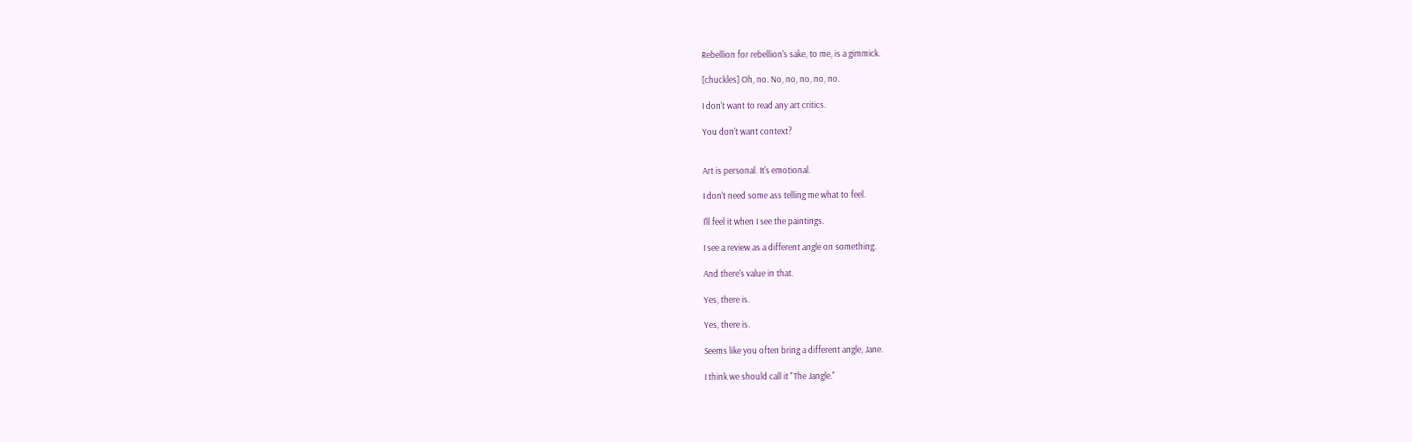Rebellion for rebellion's sake, to me, is a gimmick.

[chuckles] Oh, no. No, no, no, no, no.

I don't want to read any art critics.

You don't want context?


Art is personal. It's emotional.

I don't need some ass telling me what to feel.

I'll feel it when I see the paintings.

I see a review as a different angle on something.

And there's value in that.

Yes, there is.

Yes, there is.

Seems like you often bring a different angle, Jane.

I think we should call it "The Jangle."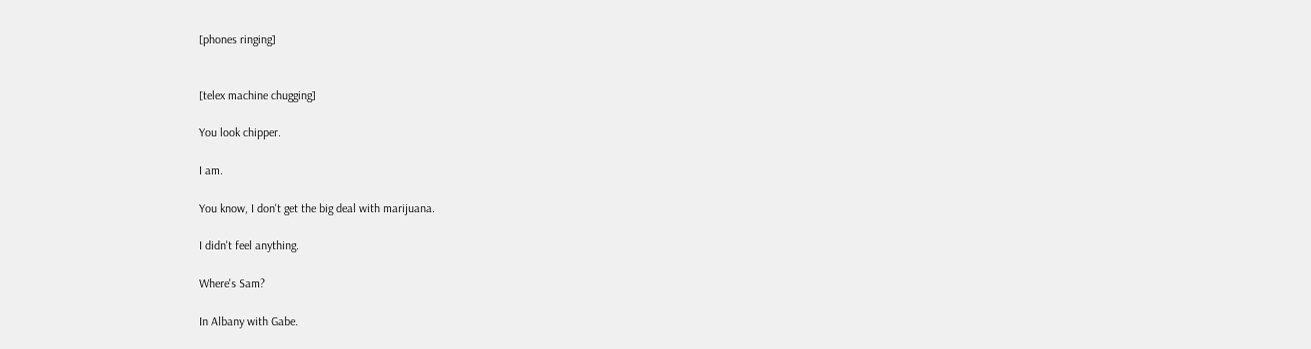[phones ringing]


[telex machine chugging]

You look chipper.

I am.

You know, I don't get the big deal with marijuana.

I didn't feel anything.

Where's Sam?

In Albany with Gabe.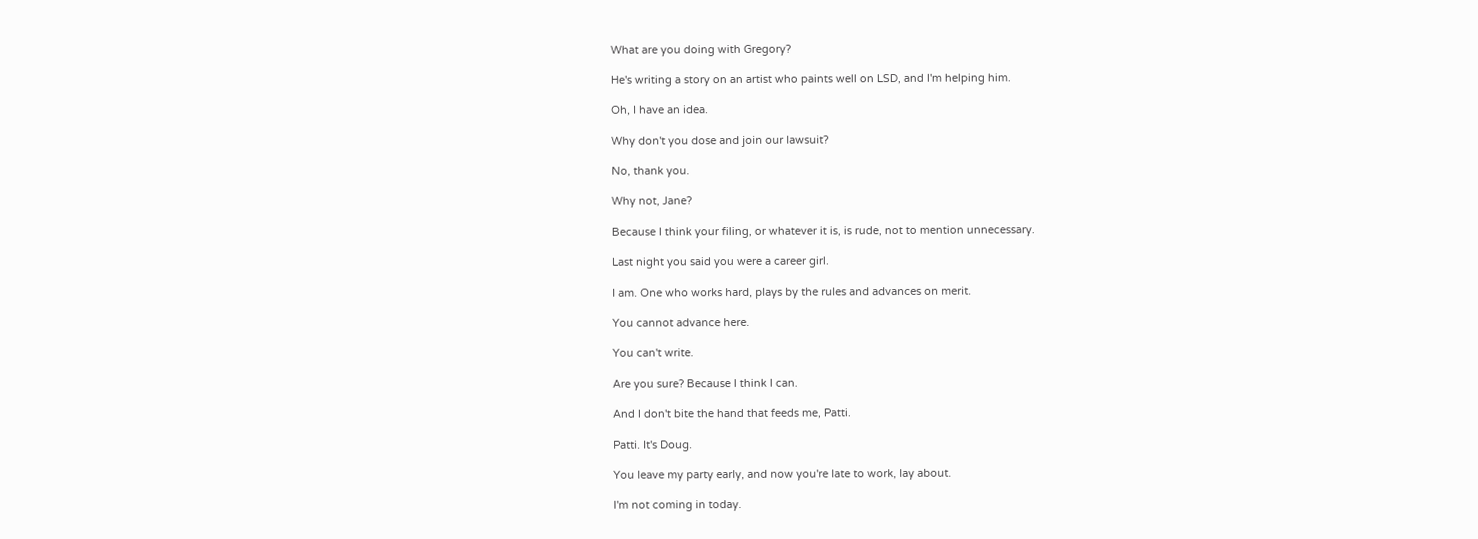What are you doing with Gregory?

He's writing a story on an artist who paints well on LSD, and I'm helping him.

Oh, I have an idea.

Why don't you dose and join our lawsuit?

No, thank you.

Why not, Jane?

Because I think your filing, or whatever it is, is rude, not to mention unnecessary.

Last night you said you were a career girl.

I am. One who works hard, plays by the rules and advances on merit.

You cannot advance here.

You can't write.

Are you sure? Because I think I can.

And I don't bite the hand that feeds me, Patti.

Patti. It's Doug.

You leave my party early, and now you're late to work, lay about.

I'm not coming in today.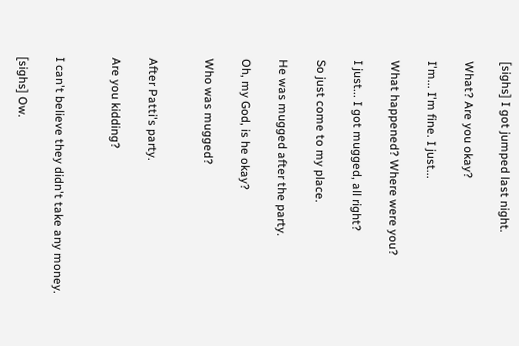[sighs] I got jumped last night.

What? Are you okay?

I'm... I'm fine. I just...

What happened? Where were you?

I just... I got mugged, all right?

So just come to my place.

He was mugged after the party.

Oh, my God, is he okay?

Who was mugged?


After Patti's party.

Are you kidding?


I can't believe they didn't take any money.

[sighs] Ow.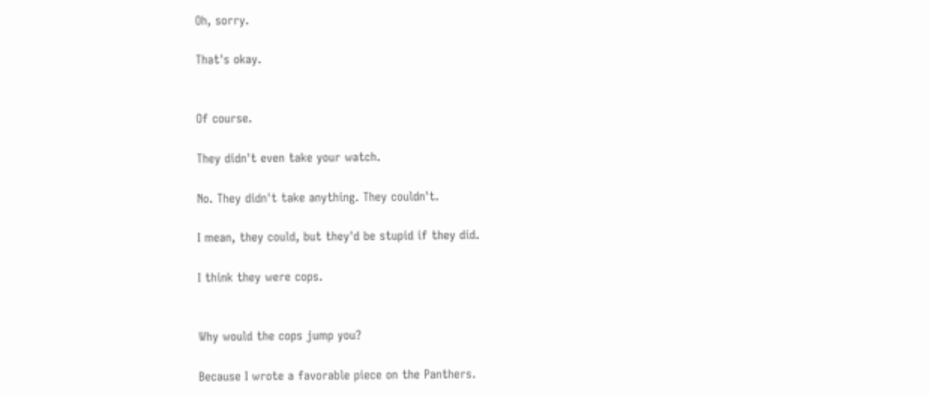Oh, sorry.

That's okay.


Of course.

They didn't even take your watch.

No. They didn't take anything. They couldn't.

I mean, they could, but they'd be stupid if they did.

I think they were cops.


Why would the cops jump you?

Because I wrote a favorable piece on the Panthers.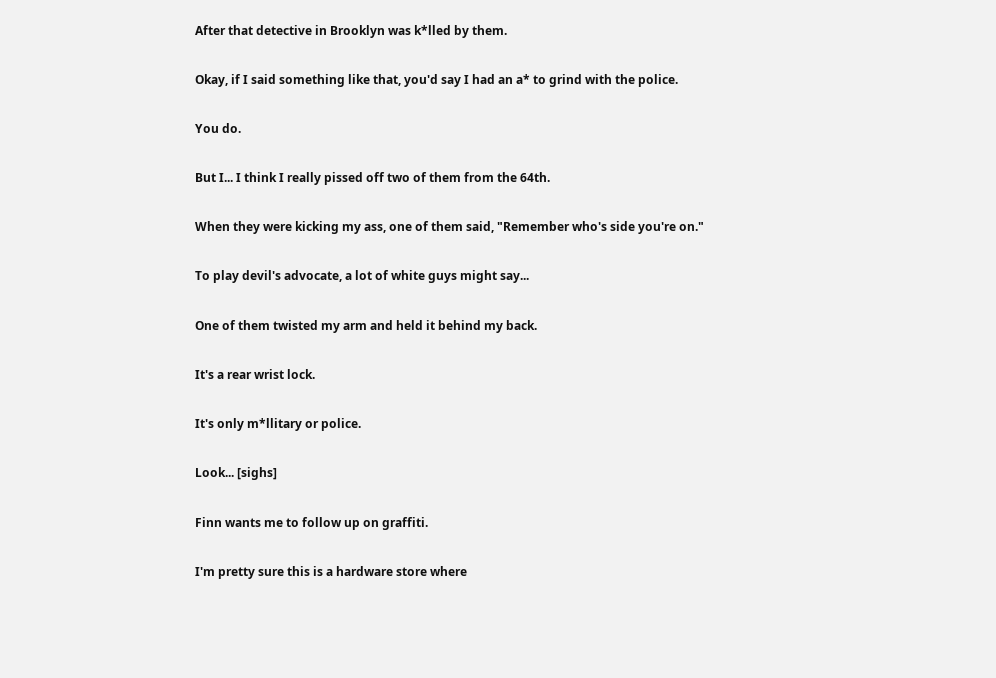After that detective in Brooklyn was k*lled by them.

Okay, if I said something like that, you'd say I had an a* to grind with the police.

You do.

But I... I think I really pissed off two of them from the 64th.

When they were kicking my ass, one of them said, "Remember who's side you're on."

To play devil's advocate, a lot of white guys might say...

One of them twisted my arm and held it behind my back.

It's a rear wrist lock.

It's only m*llitary or police.

Look... [sighs]

Finn wants me to follow up on graffiti.

I'm pretty sure this is a hardware store where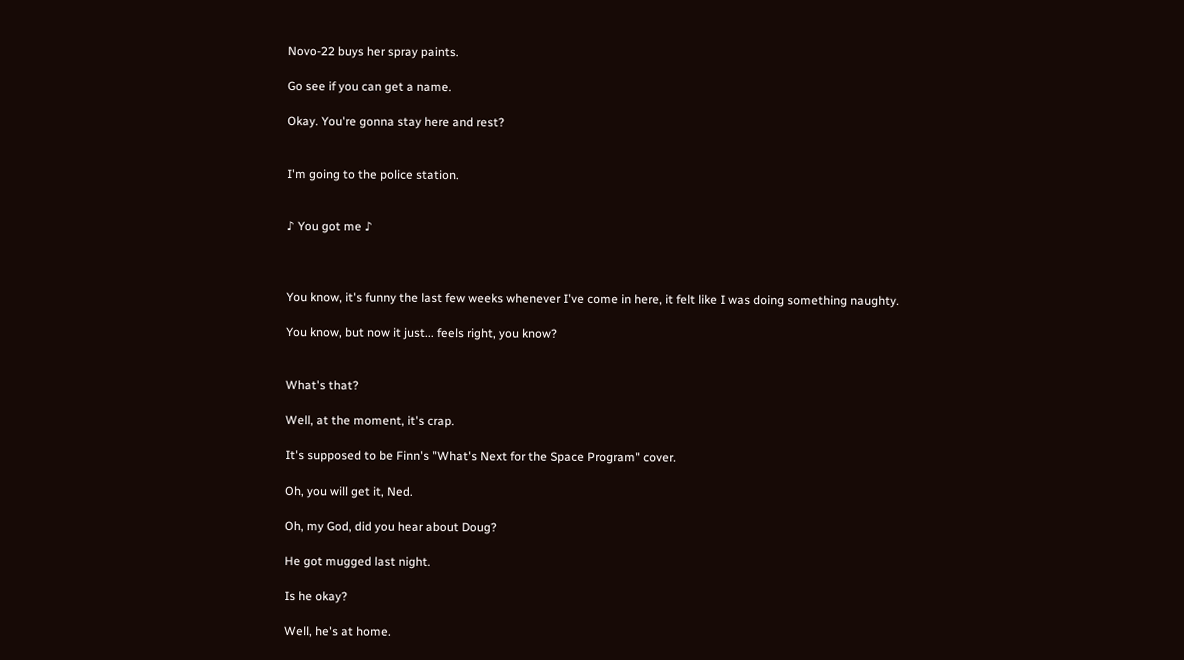Novo-22 buys her spray paints.

Go see if you can get a name.

Okay. You're gonna stay here and rest?


I'm going to the police station.


♪ You got me ♪



You know, it's funny the last few weeks whenever I've come in here, it felt like I was doing something naughty.

You know, but now it just... feels right, you know?


What's that?

Well, at the moment, it's crap.

It's supposed to be Finn's "What's Next for the Space Program" cover.

Oh, you will get it, Ned.

Oh, my God, did you hear about Doug?

He got mugged last night.

Is he okay?

Well, he's at home.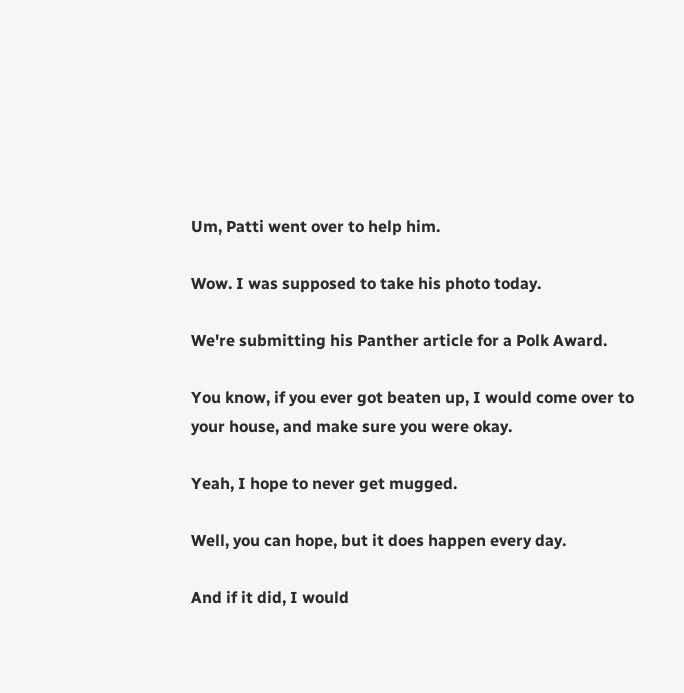Um, Patti went over to help him.

Wow. I was supposed to take his photo today.

We're submitting his Panther article for a Polk Award.

You know, if you ever got beaten up, I would come over to your house, and make sure you were okay.

Yeah, I hope to never get mugged.

Well, you can hope, but it does happen every day.

And if it did, I would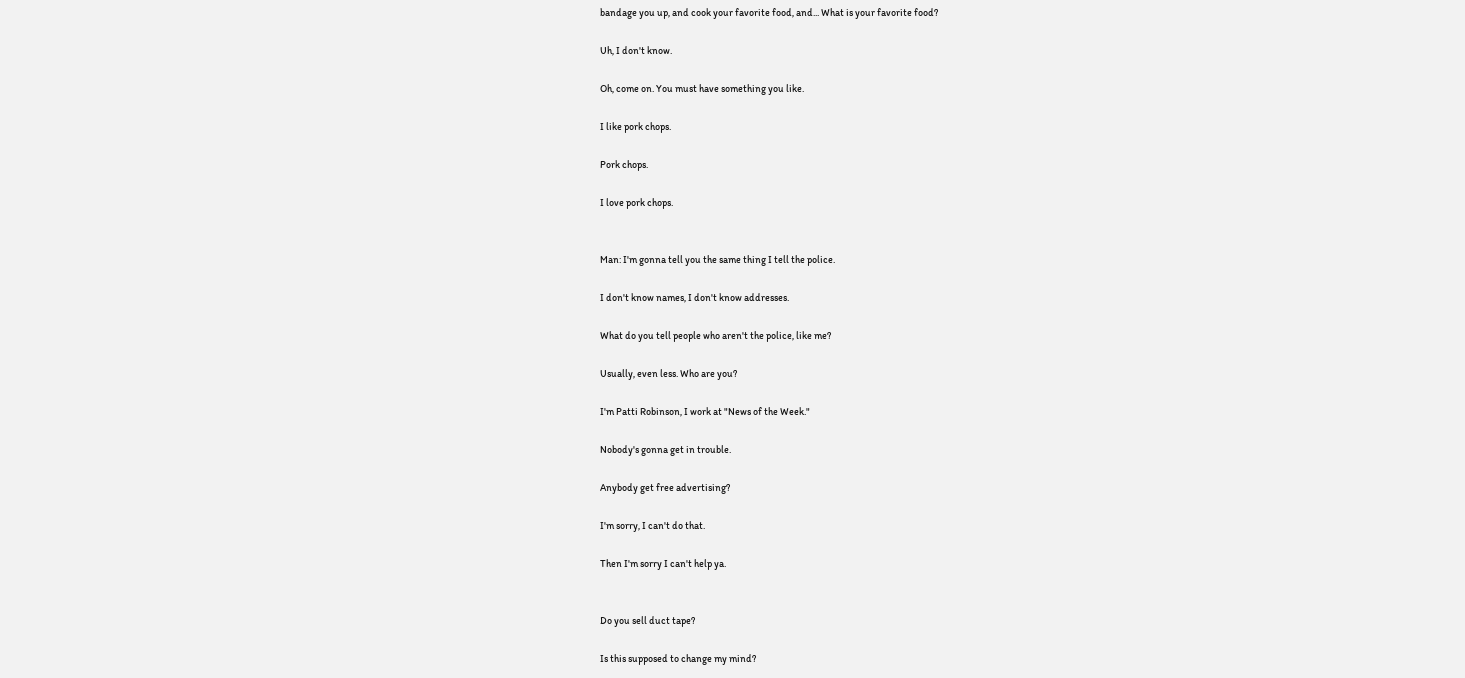bandage you up, and cook your favorite food, and... What is your favorite food?

Uh, I don't know.

Oh, come on. You must have something you like.

I like pork chops.

Pork chops.

I love pork chops.


Man: I'm gonna tell you the same thing I tell the police.

I don't know names, I don't know addresses.

What do you tell people who aren't the police, like me?

Usually, even less. Who are you?

I'm Patti Robinson, I work at "News of the Week."

Nobody's gonna get in trouble.

Anybody get free advertising?

I'm sorry, I can't do that.

Then I'm sorry I can't help ya.


Do you sell duct tape?

Is this supposed to change my mind?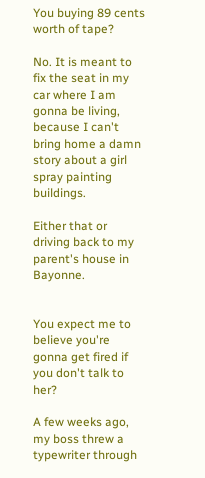You buying 89 cents worth of tape?

No. It is meant to fix the seat in my car where I am gonna be living, because I can't bring home a damn story about a girl spray painting buildings.

Either that or driving back to my parent's house in Bayonne.


You expect me to believe you're gonna get fired if you don't talk to her?

A few weeks ago, my boss threw a typewriter through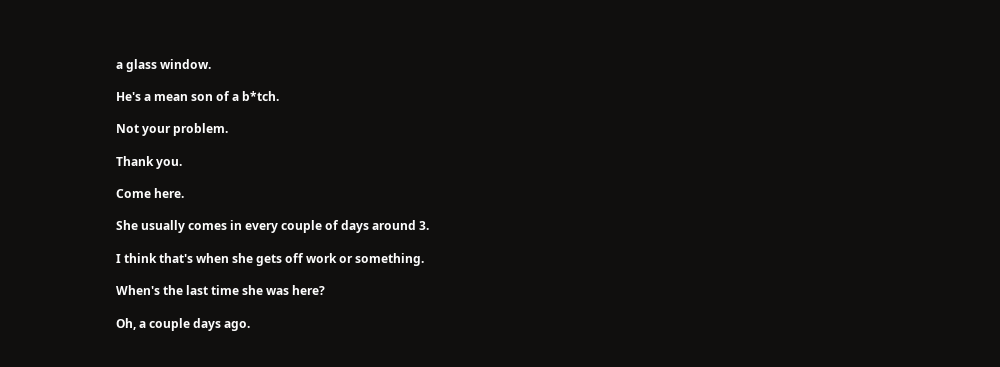a glass window.

He's a mean son of a b*tch.

Not your problem.

Thank you.

Come here.

She usually comes in every couple of days around 3.

I think that's when she gets off work or something.

When's the last time she was here?

Oh, a couple days ago.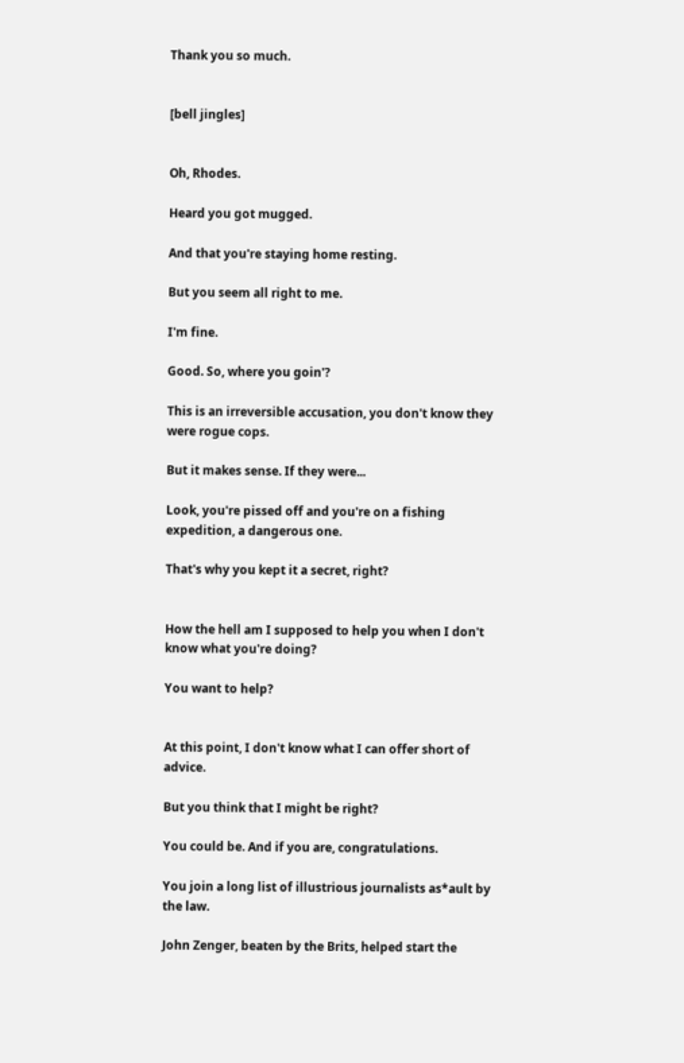Thank you so much.


[bell jingles]


Oh, Rhodes.

Heard you got mugged.

And that you're staying home resting.

But you seem all right to me.

I'm fine.

Good. So, where you goin'?

This is an irreversible accusation, you don't know they were rogue cops.

But it makes sense. If they were...

Look, you're pissed off and you're on a fishing expedition, a dangerous one.

That's why you kept it a secret, right?


How the hell am I supposed to help you when I don't know what you're doing?

You want to help?


At this point, I don't know what I can offer short of advice.

But you think that I might be right?

You could be. And if you are, congratulations.

You join a long list of illustrious journalists as*ault by the law.

John Zenger, beaten by the Brits, helped start the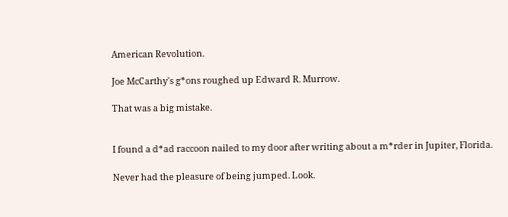American Revolution.

Joe McCarthy's g*ons roughed up Edward R. Murrow.

That was a big mistake.


I found a d*ad raccoon nailed to my door after writing about a m*rder in Jupiter, Florida.

Never had the pleasure of being jumped. Look.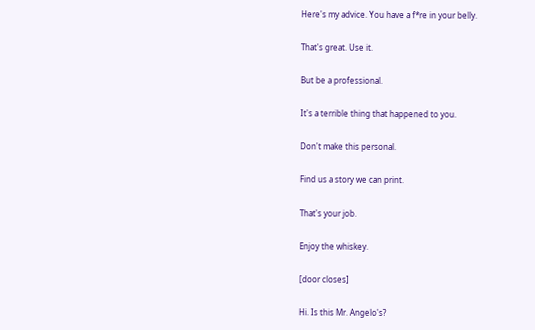Here's my advice. You have a f*re in your belly.

That's great. Use it.

But be a professional.

It's a terrible thing that happened to you.

Don't make this personal.

Find us a story we can print.

That's your job.

Enjoy the whiskey.

[door closes]

Hi. Is this Mr. Angelo's?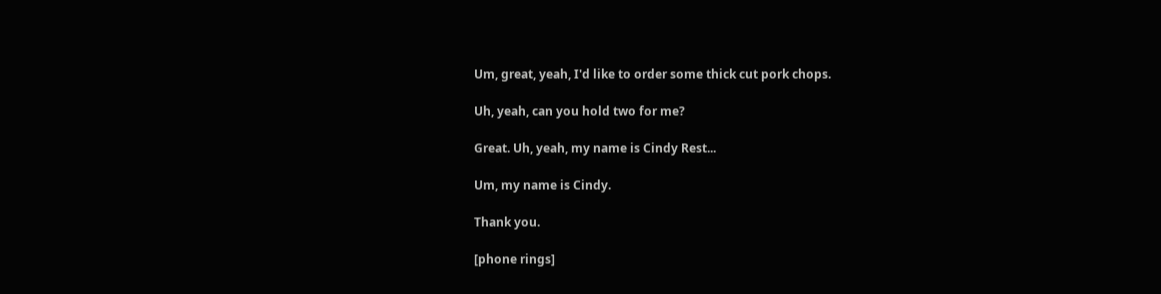Um, great, yeah, I'd like to order some thick cut pork chops.

Uh, yeah, can you hold two for me?

Great. Uh, yeah, my name is Cindy Rest...

Um, my name is Cindy.

Thank you.

[phone rings]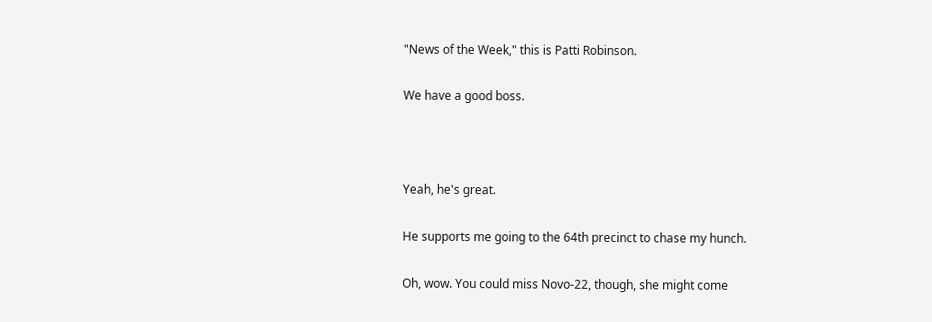"News of the Week," this is Patti Robinson.

We have a good boss.



Yeah, he's great.

He supports me going to the 64th precinct to chase my hunch.

Oh, wow. You could miss Novo-22, though, she might come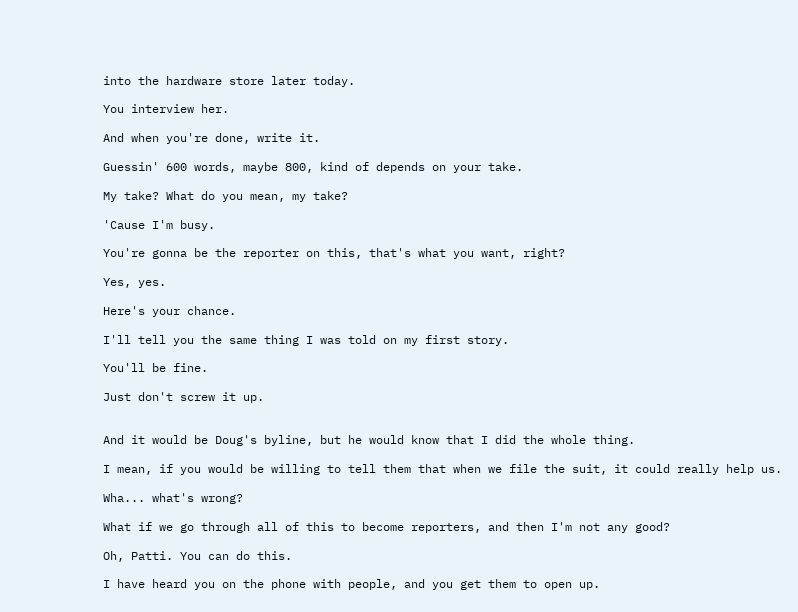into the hardware store later today.

You interview her.

And when you're done, write it.

Guessin' 600 words, maybe 800, kind of depends on your take.

My take? What do you mean, my take?

'Cause I'm busy.

You're gonna be the reporter on this, that's what you want, right?

Yes, yes.

Here's your chance.

I'll tell you the same thing I was told on my first story.

You'll be fine.

Just don't screw it up.


And it would be Doug's byline, but he would know that I did the whole thing.

I mean, if you would be willing to tell them that when we file the suit, it could really help us.

Wha... what's wrong?

What if we go through all of this to become reporters, and then I'm not any good?

Oh, Patti. You can do this.

I have heard you on the phone with people, and you get them to open up.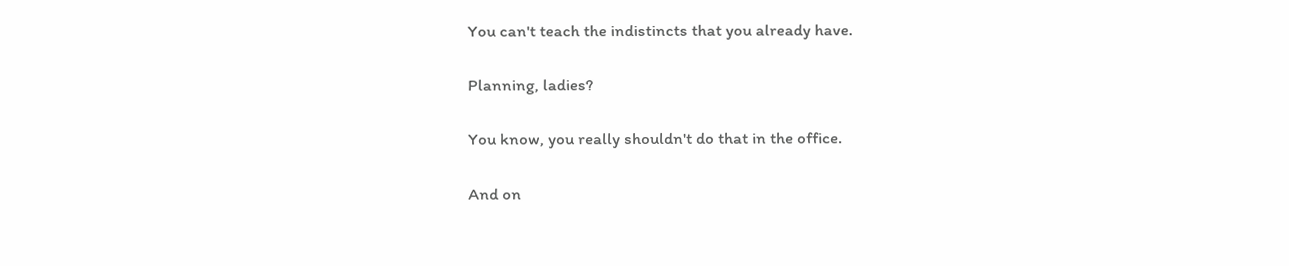You can't teach the indistincts that you already have.

Planning, ladies?

You know, you really shouldn't do that in the office.

And on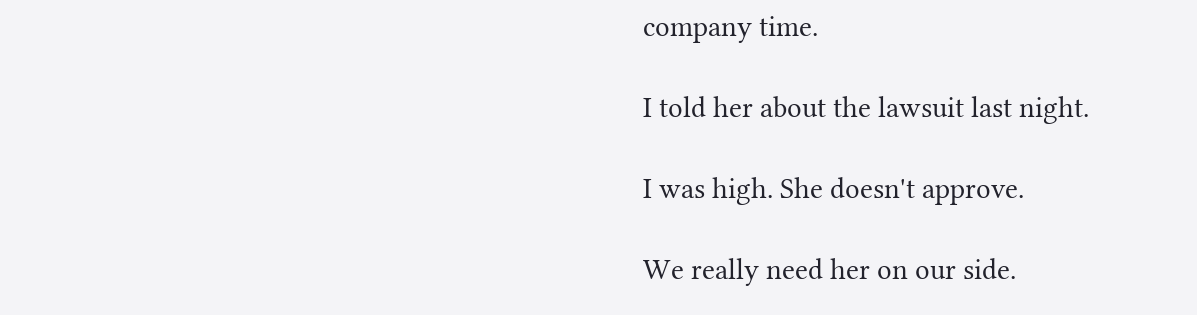company time.

I told her about the lawsuit last night.

I was high. She doesn't approve.

We really need her on our side.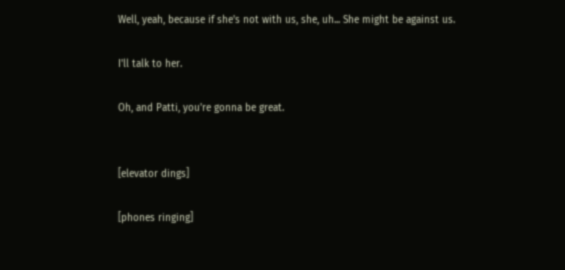Well, yeah, because if she's not with us, she, uh... She might be against us.

I'll talk to her.

Oh, and Patti, you're gonna be great.


[elevator dings]

[phones ringing]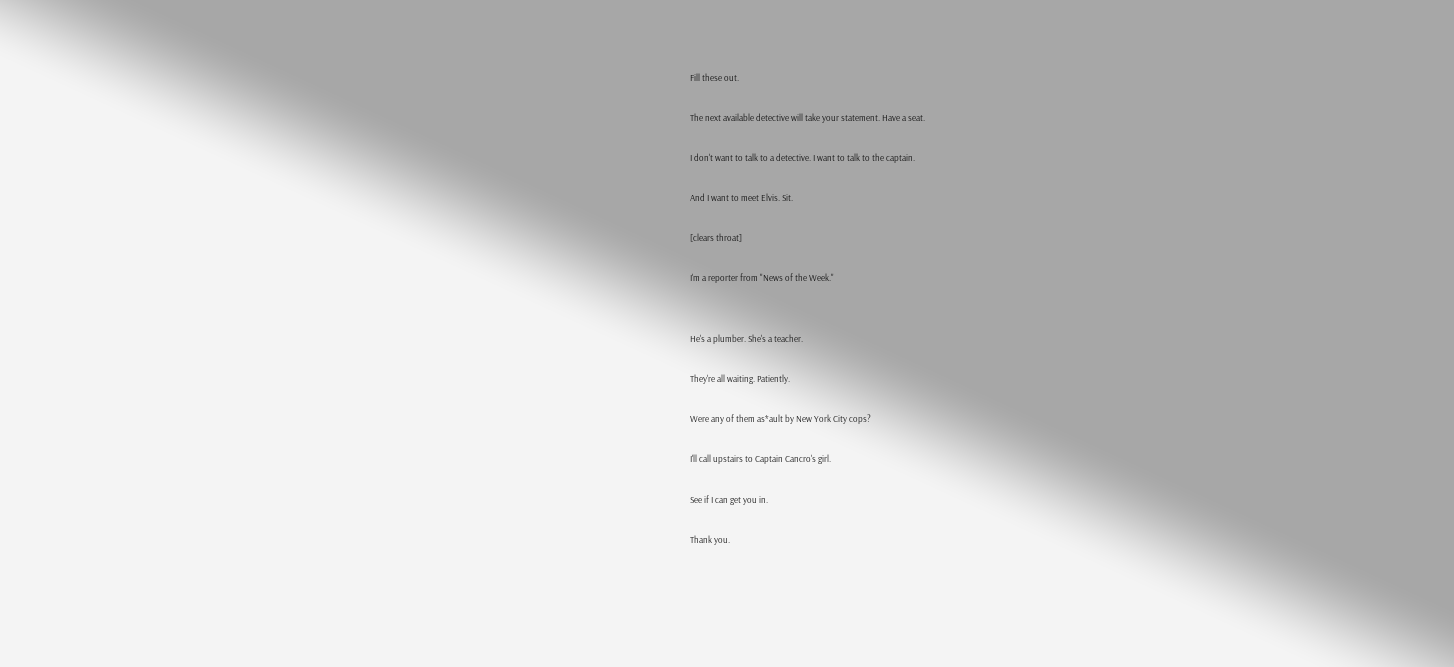Fill these out.

The next available detective will take your statement. Have a seat.

I don't want to talk to a detective. I want to talk to the captain.

And I want to meet Elvis. Sit.

[clears throat]

I'm a reporter from "News of the Week."


He's a plumber. She's a teacher.

They're all waiting. Patiently.

Were any of them as*ault by New York City cops?

I'll call upstairs to Captain Cancro's girl.

See if I can get you in.

Thank you.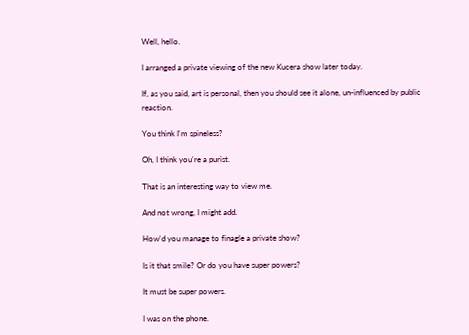Well, hello.

I arranged a private viewing of the new Kucera show later today.

If, as you said, art is personal, then you should see it alone, un-influenced by public reaction.

You think I'm spineless?

Oh, I think you're a purist.

That is an interesting way to view me.

And not wrong, I might add.

How'd you manage to finagle a private show?

Is it that smile? Or do you have super powers?

It must be super powers.

I was on the phone.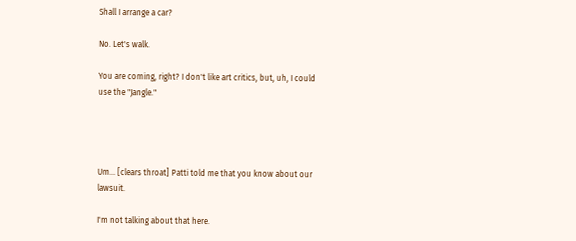Shall I arrange a car?

No. Let's walk.

You are coming, right? I don't like art critics, but, uh, I could use the "Jangle."




Um... [clears throat] Patti told me that you know about our lawsuit.

I'm not talking about that here.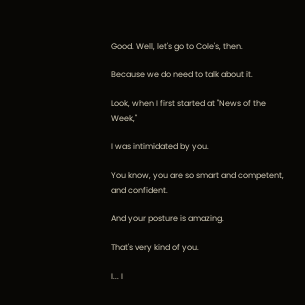Good. Well, let's go to Cole's, then.

Because we do need to talk about it.

Look, when I first started at "News of the Week,"

I was intimidated by you.

You know, you are so smart and competent, and confident.

And your posture is amazing.

That's very kind of you.

I... I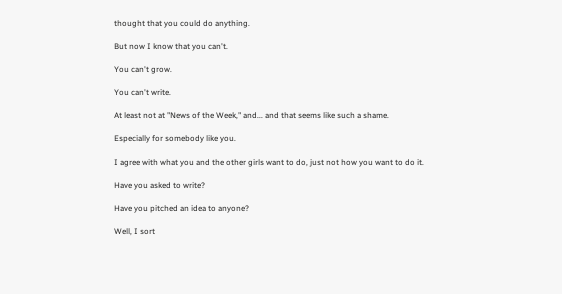thought that you could do anything.

But now I know that you can't.

You can't grow.

You can't write.

At least not at "News of the Week," and... and that seems like such a shame.

Especially for somebody like you.

I agree with what you and the other girls want to do, just not how you want to do it.

Have you asked to write?

Have you pitched an idea to anyone?

Well, I sort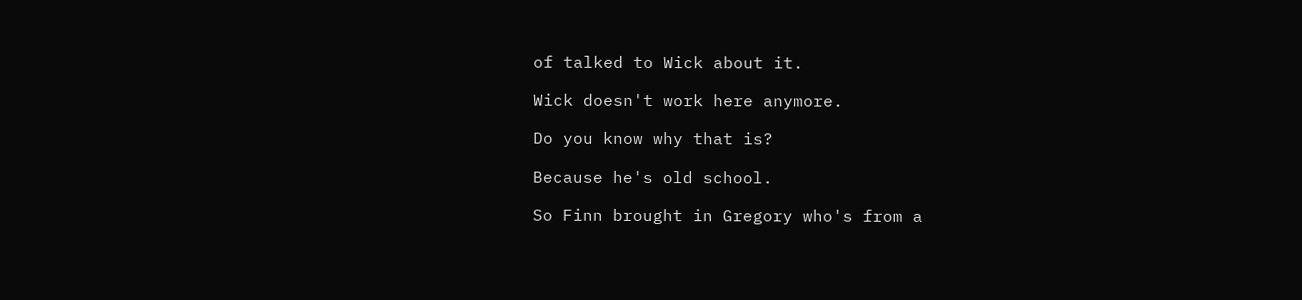of talked to Wick about it.

Wick doesn't work here anymore.

Do you know why that is?

Because he's old school.

So Finn brought in Gregory who's from a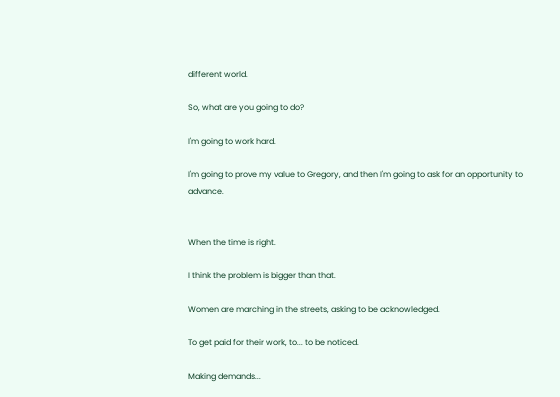different world.

So, what are you going to do?

I'm going to work hard.

I'm going to prove my value to Gregory, and then I'm going to ask for an opportunity to advance.


When the time is right.

I think the problem is bigger than that.

Women are marching in the streets, asking to be acknowledged.

To get paid for their work, to... to be noticed.

Making demands...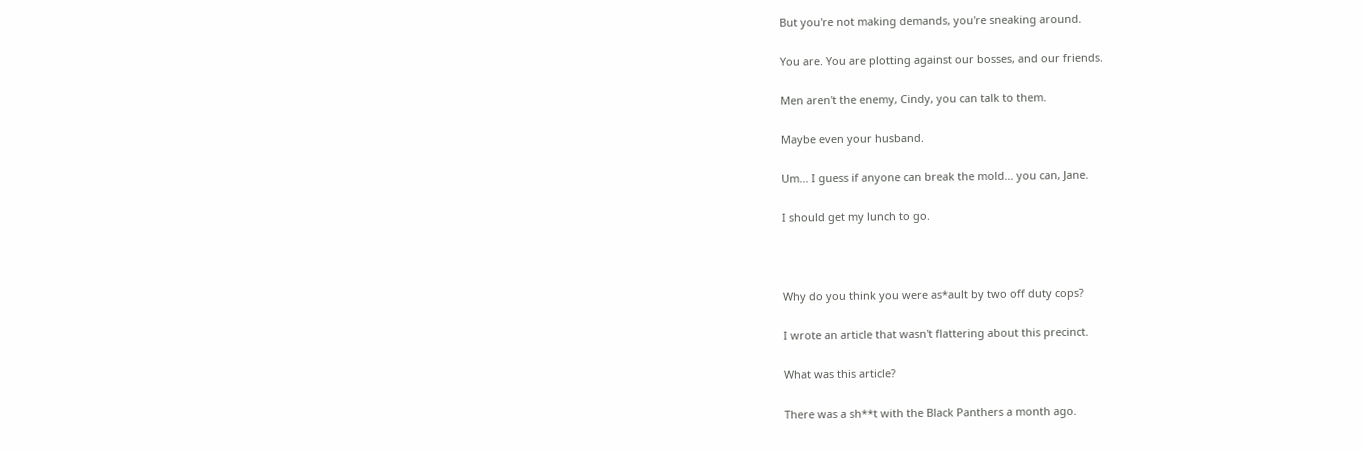But you're not making demands, you're sneaking around.

You are. You are plotting against our bosses, and our friends.

Men aren't the enemy, Cindy, you can talk to them.

Maybe even your husband.

Um... I guess if anyone can break the mold... you can, Jane.

I should get my lunch to go.



Why do you think you were as*ault by two off duty cops?

I wrote an article that wasn't flattering about this precinct.

What was this article?

There was a sh**t with the Black Panthers a month ago.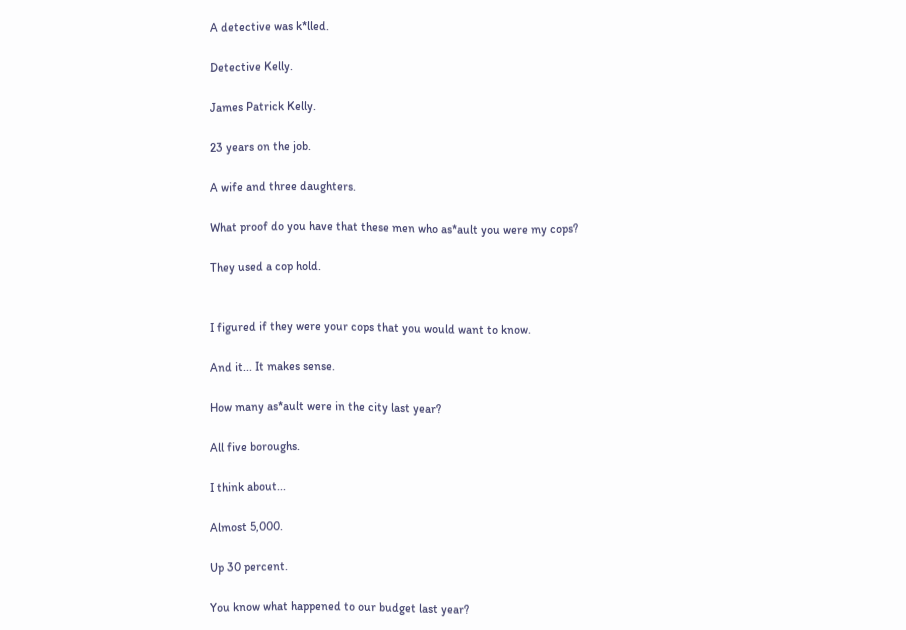A detective was k*lled.

Detective Kelly.

James Patrick Kelly.

23 years on the job.

A wife and three daughters.

What proof do you have that these men who as*ault you were my cops?

They used a cop hold.


I figured if they were your cops that you would want to know.

And it... It makes sense.

How many as*ault were in the city last year?

All five boroughs.

I think about...

Almost 5,000.

Up 30 percent.

You know what happened to our budget last year?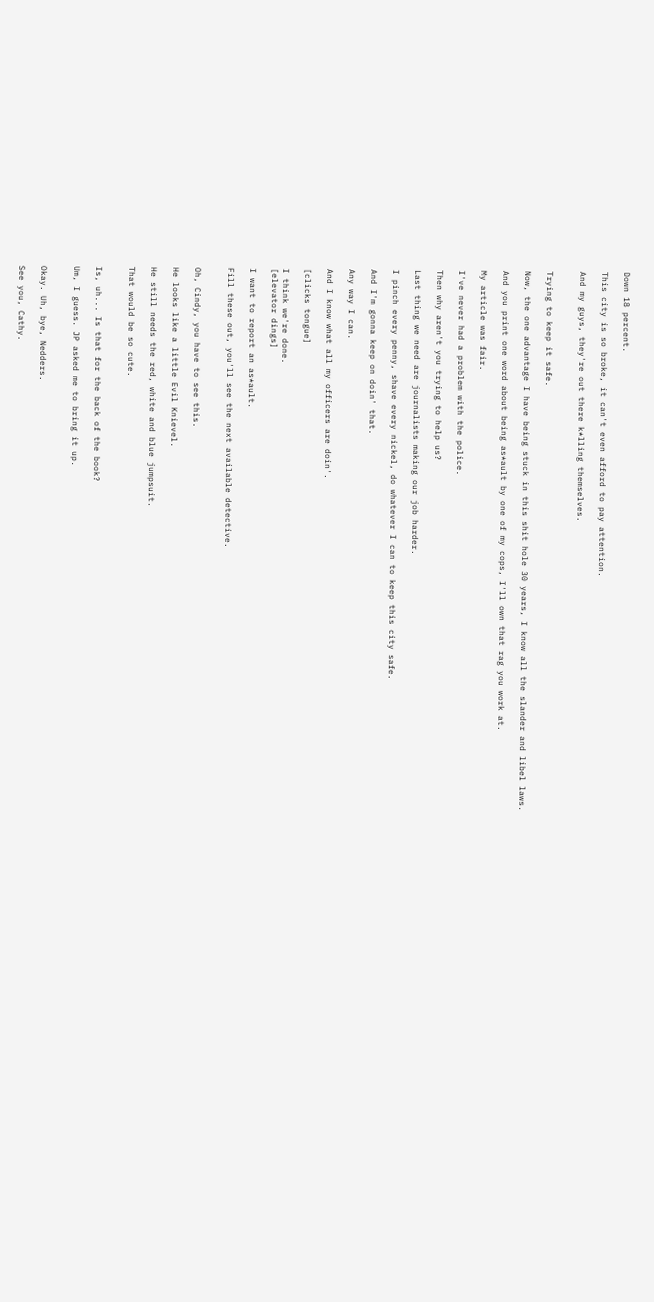Down 18 percent.

This city is so broke, it can't even afford to pay attention.

And my guys, they're out there k*lling themselves.


Trying to keep it safe.

Now, the one advantage I have being stuck in this shit hole 30 years, I know all the slander and libel laws.

And you print one word about being as*ault by one of my cops, I'll own that rag you work at.

My article was fair.

I've never had a problem with the police.

Then why aren't you trying to help us?

Last thing we need are journalists making our job harder.

I pinch every penny, shave every nickel, do whatever I can to keep this city safe.

And I'm gonna keep on doin' that.

Any way I can.

And I know what all my officers are doin'.

[clicks tongue]

I think we're done.
[elevator dings]

I want to report an as*ault.

Fill these out, you'll see the next available detective.


Oh, Cindy, you have to see this.

He looks like a little Evil Knievel.

He still needs the red, white and blue jumpsuit.

That would be so cute.


Is, uh... Is that for the back of the book?

Um, I guess. JP asked me to bring it up.


Okay. Uh, bye, Nedders.

See you, Cathy.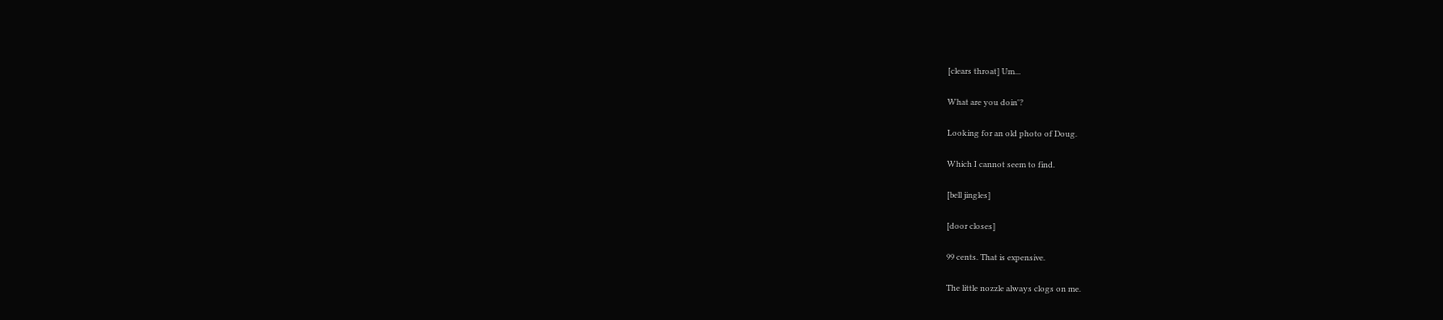[clears throat] Um...

What are you doin'?

Looking for an old photo of Doug.

Which I cannot seem to find.

[bell jingles]

[door closes]

99 cents. That is expensive.

The little nozzle always clogs on me.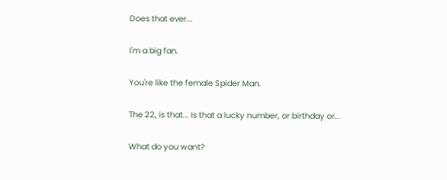Does that ever...

I'm a big fan.

You're like the female Spider Man.

The 22, is that... Is that a lucky number, or birthday or...

What do you want?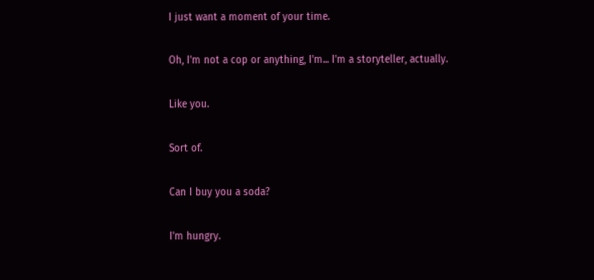I just want a moment of your time.

Oh, I'm not a cop or anything, I'm... I'm a storyteller, actually.

Like you.

Sort of.

Can I buy you a soda?

I'm hungry.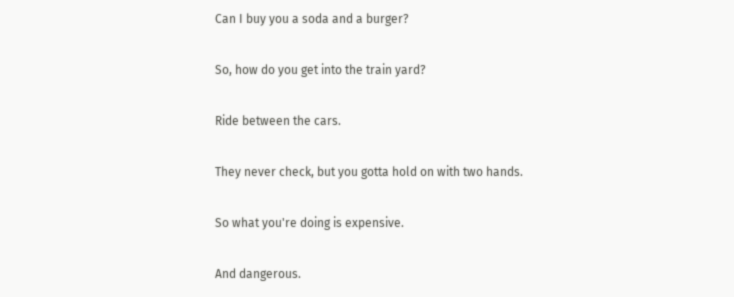Can I buy you a soda and a burger?

So, how do you get into the train yard?

Ride between the cars.

They never check, but you gotta hold on with two hands.

So what you're doing is expensive.

And dangerous.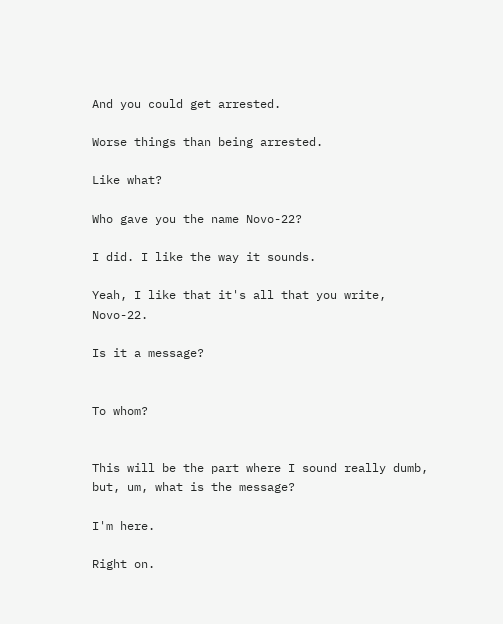And you could get arrested.

Worse things than being arrested.

Like what?

Who gave you the name Novo-22?

I did. I like the way it sounds.

Yeah, I like that it's all that you write, Novo-22.

Is it a message?


To whom?


This will be the part where I sound really dumb, but, um, what is the message?

I'm here.

Right on.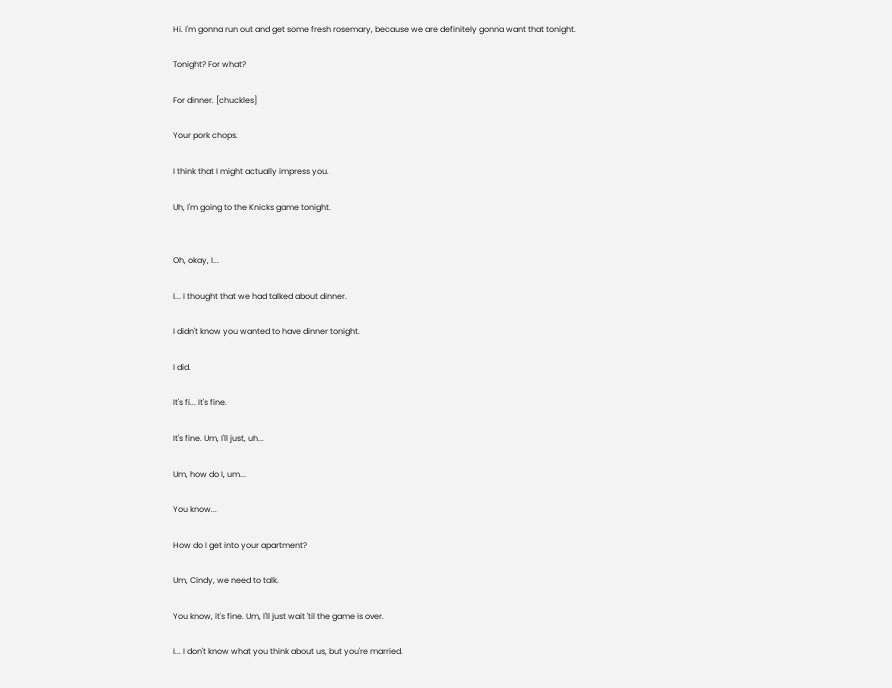Hi. I'm gonna run out and get some fresh rosemary, because we are definitely gonna want that tonight.

Tonight? For what?

For dinner. [chuckles]

Your pork chops.

I think that I might actually impress you.

Uh, I'm going to the Knicks game tonight.


Oh, okay, I...

I... I thought that we had talked about dinner.

I didn't know you wanted to have dinner tonight.

I did.

It's fi... It's fine.

It's fine. Um, I'll just, uh...

Um, how do I, um...

You know...

How do I get into your apartment?

Um, Cindy, we need to talk.

You know, it's fine. Um, I'll just wait 'til the game is over.

I... I don't know what you think about us, but you're married.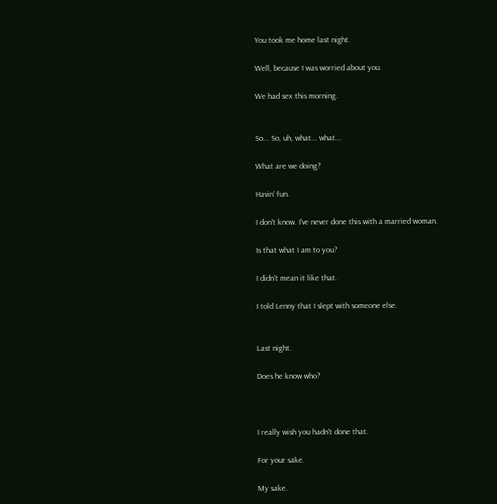You took me home last night.

Well, because I was worried about you.

We had sex this morning.


So... So, uh, what... what...

What are we doing?

Havin' fun.

I don't know. I've never done this with a married woman.

Is that what I am to you?

I didn't mean it like that.

I told Lenny that I slept with someone else.


Last night.

Does he know who?



I really wish you hadn't done that.

For your sake.

My sake.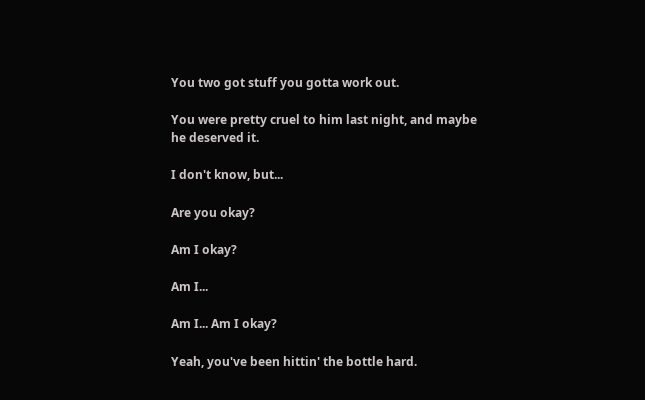You two got stuff you gotta work out.

You were pretty cruel to him last night, and maybe he deserved it.

I don't know, but...

Are you okay?

Am I okay?

Am I...

Am I... Am I okay?

Yeah, you've been hittin' the bottle hard.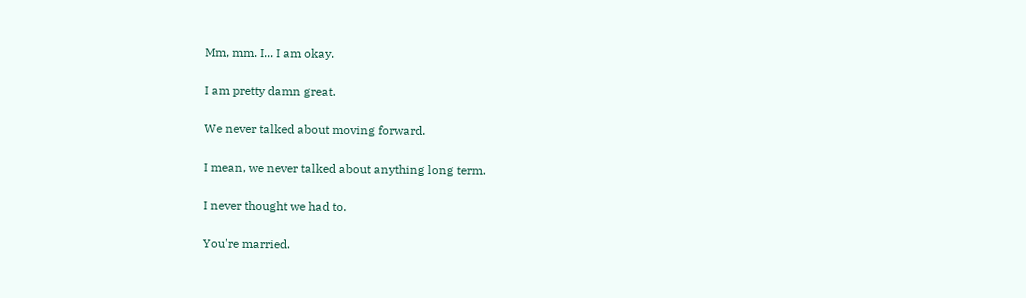Mm, mm. I... I am okay.

I am pretty damn great.

We never talked about moving forward.

I mean, we never talked about anything long term.

I never thought we had to.

You're married.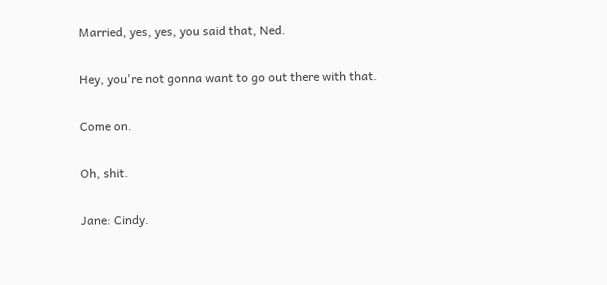Married, yes, yes, you said that, Ned.

Hey, you're not gonna want to go out there with that.

Come on.

Oh, shit.

Jane: Cindy.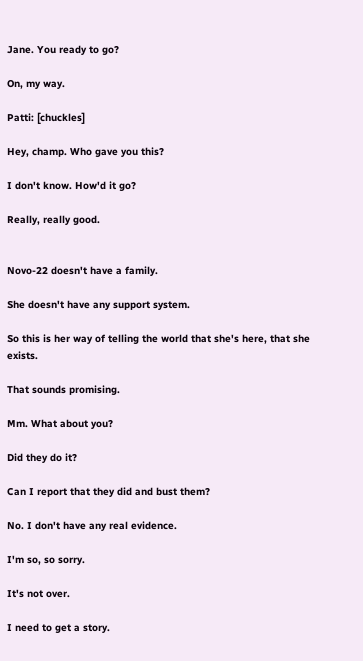Jane. You ready to go?

On, my way.

Patti: [chuckles]

Hey, champ. Who gave you this?

I don't know. How'd it go?

Really, really good.


Novo-22 doesn't have a family.

She doesn't have any support system.

So this is her way of telling the world that she's here, that she exists.

That sounds promising.

Mm. What about you?

Did they do it?

Can I report that they did and bust them?

No. I don't have any real evidence.

I'm so, so sorry.

It's not over.

I need to get a story.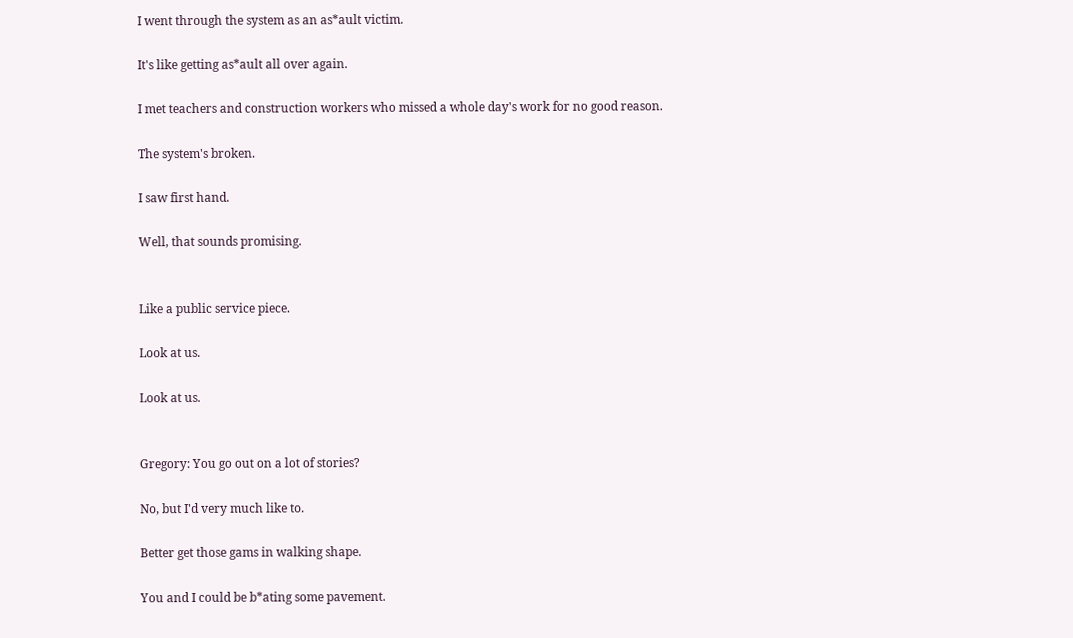I went through the system as an as*ault victim.

It's like getting as*ault all over again.

I met teachers and construction workers who missed a whole day's work for no good reason.

The system's broken.

I saw first hand.

Well, that sounds promising.


Like a public service piece.

Look at us.

Look at us.


Gregory: You go out on a lot of stories?

No, but I'd very much like to.

Better get those gams in walking shape.

You and I could be b*ating some pavement.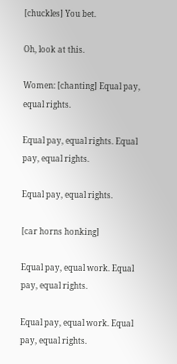[chuckles] You bet.

Oh, look at this.

Women: [chanting] Equal pay, equal rights.

Equal pay, equal rights. Equal pay, equal rights.

Equal pay, equal rights.

[car horns honking]

Equal pay, equal work. Equal pay, equal rights.

Equal pay, equal work. Equal pay, equal rights.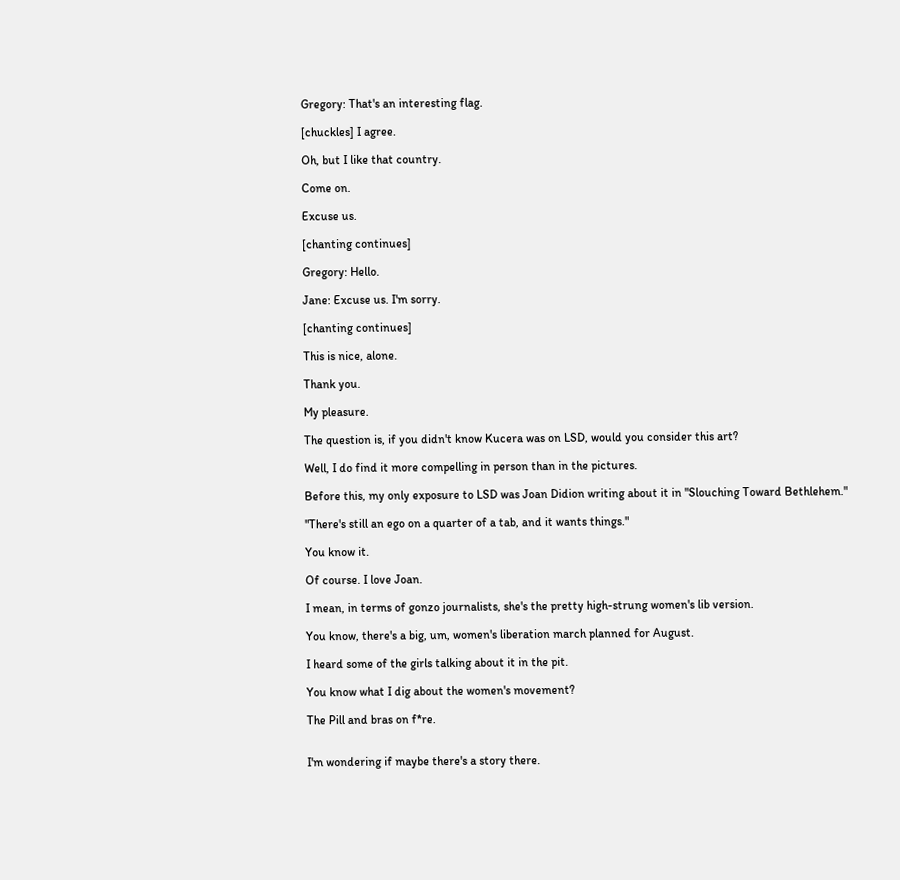Gregory: That's an interesting flag.

[chuckles] I agree.

Oh, but I like that country.

Come on.

Excuse us.

[chanting continues]

Gregory: Hello.

Jane: Excuse us. I'm sorry.

[chanting continues]

This is nice, alone.

Thank you.

My pleasure.

The question is, if you didn't know Kucera was on LSD, would you consider this art?

Well, I do find it more compelling in person than in the pictures.

Before this, my only exposure to LSD was Joan Didion writing about it in "Slouching Toward Bethlehem."

"There's still an ego on a quarter of a tab, and it wants things."

You know it.

Of course. I love Joan.

I mean, in terms of gonzo journalists, she's the pretty high-strung women's lib version.

You know, there's a big, um, women's liberation march planned for August.

I heard some of the girls talking about it in the pit.

You know what I dig about the women's movement?

The Pill and bras on f*re.


I'm wondering if maybe there's a story there.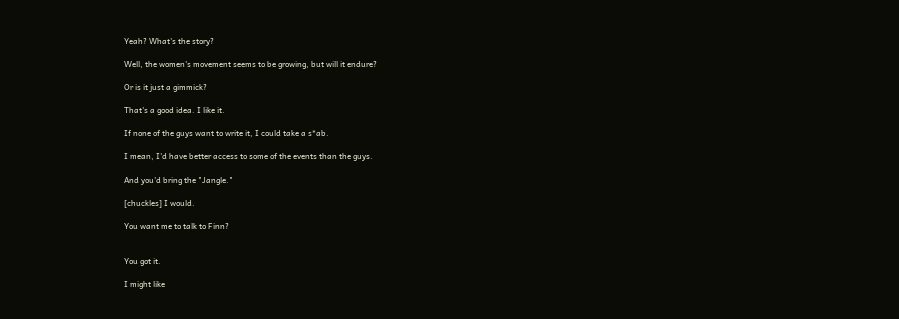Yeah? What's the story?

Well, the women's movement seems to be growing, but will it endure?

Or is it just a gimmick?

That's a good idea. I like it.

If none of the guys want to write it, I could take a s*ab.

I mean, I'd have better access to some of the events than the guys.

And you'd bring the "Jangle."

[chuckles] I would.

You want me to talk to Finn?


You got it.

I might like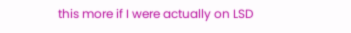this more if I were actually on LSD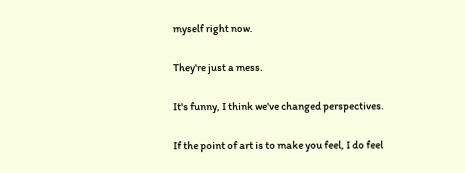myself right now.

They're just a mess.

It's funny, I think we've changed perspectives.

If the point of art is to make you feel, I do feel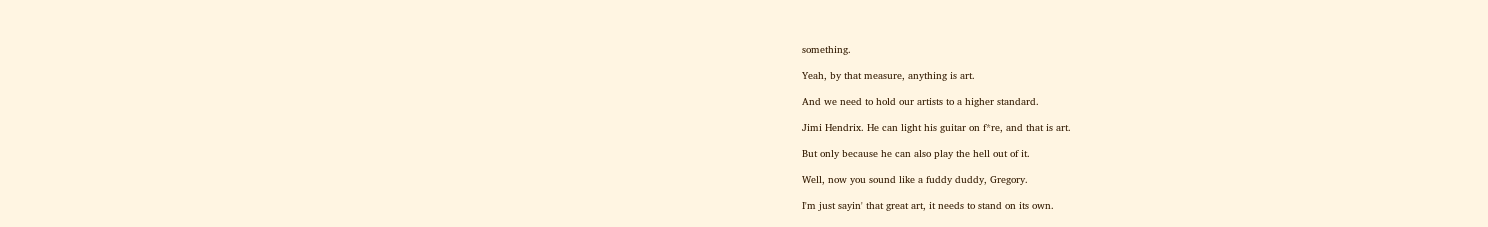something.

Yeah, by that measure, anything is art.

And we need to hold our artists to a higher standard.

Jimi Hendrix. He can light his guitar on f*re, and that is art.

But only because he can also play the hell out of it.

Well, now you sound like a fuddy duddy, Gregory.

I'm just sayin' that great art, it needs to stand on its own.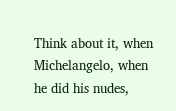Think about it, when Michelangelo, when he did his nudes,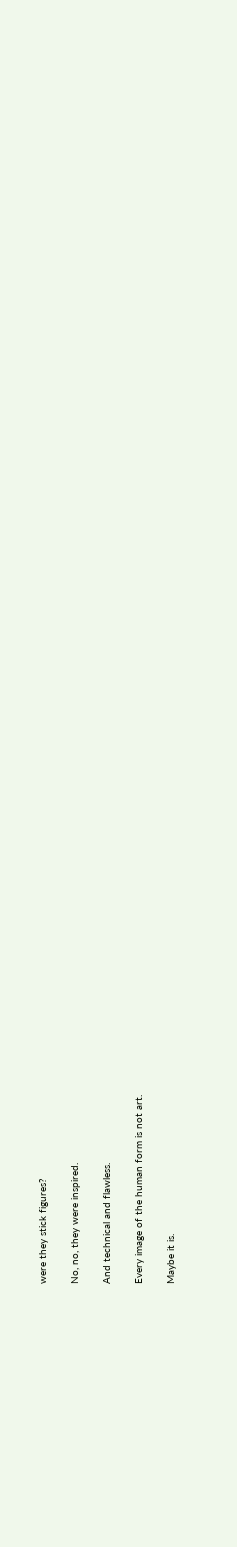were they stick figures?

No, no, they were inspired.

And technical and flawless.

Every image of the human form is not art.

Maybe it is.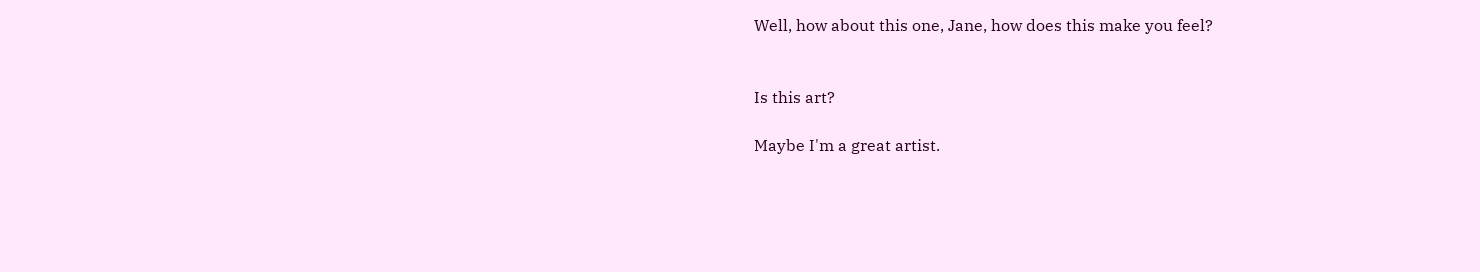Well, how about this one, Jane, how does this make you feel?


Is this art?

Maybe I'm a great artist.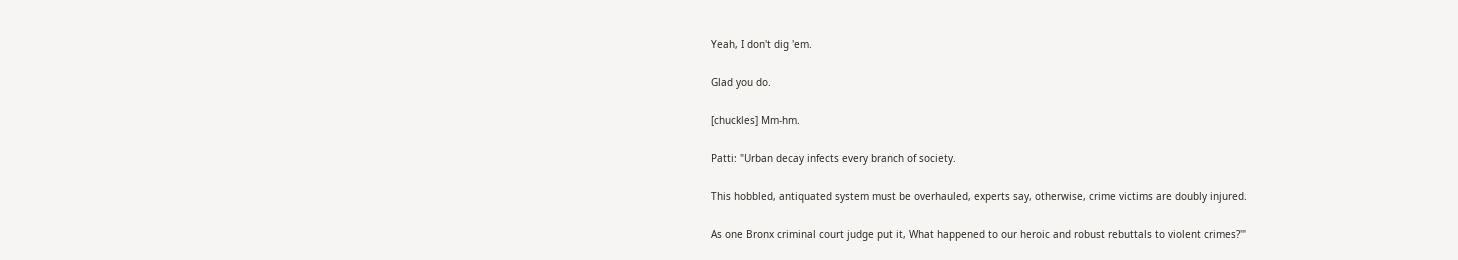Yeah, I don't dig 'em.

Glad you do.

[chuckles] Mm-hm.

Patti: "Urban decay infects every branch of society.

This hobbled, antiquated system must be overhauled, experts say, otherwise, crime victims are doubly injured.

As one Bronx criminal court judge put it, What happened to our heroic and robust rebuttals to violent crimes?'"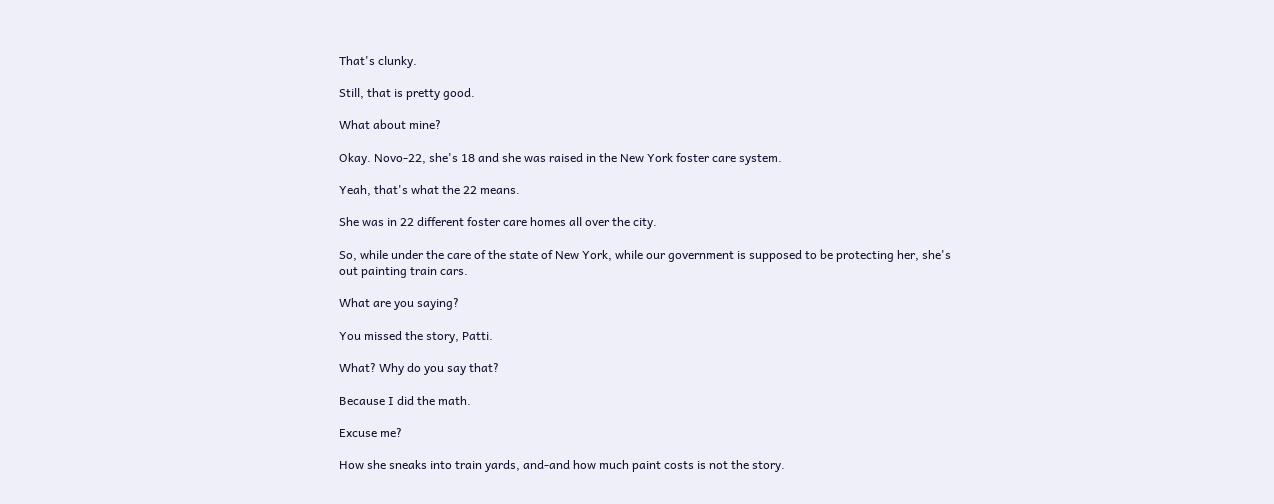That's clunky.

Still, that is pretty good.

What about mine?

Okay. Novo-22, she's 18 and she was raised in the New York foster care system.

Yeah, that's what the 22 means.

She was in 22 different foster care homes all over the city.

So, while under the care of the state of New York, while our government is supposed to be protecting her, she's out painting train cars.

What are you saying?

You missed the story, Patti.

What? Why do you say that?

Because I did the math.

Excuse me?

How she sneaks into train yards, and-and how much paint costs is not the story.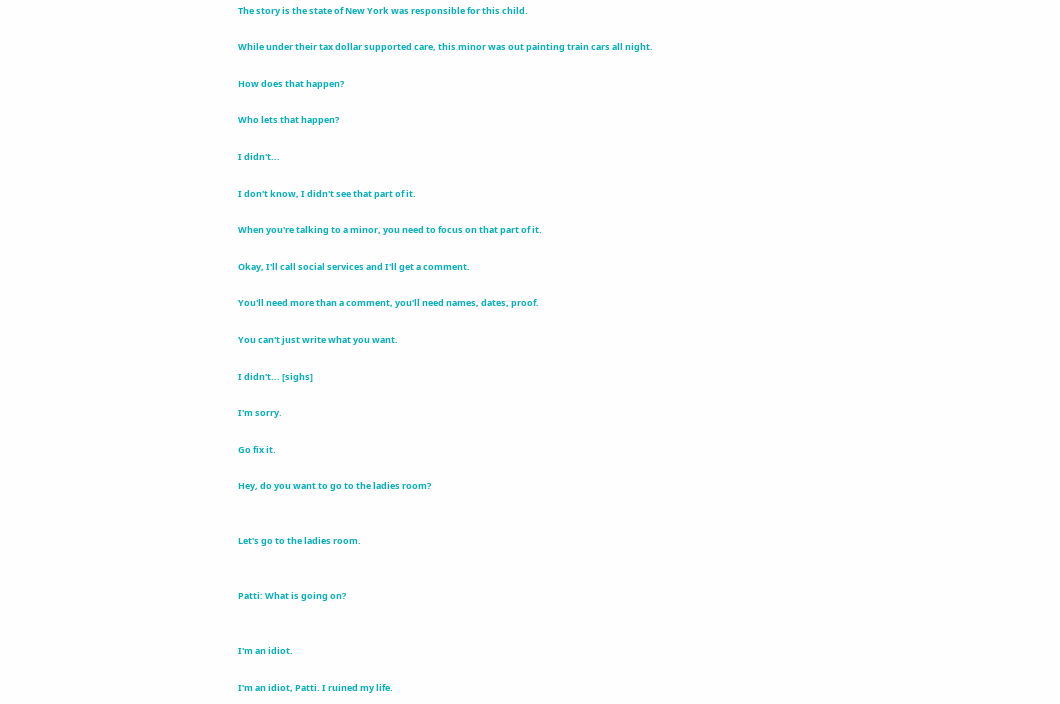The story is the state of New York was responsible for this child.

While under their tax dollar supported care, this minor was out painting train cars all night.

How does that happen?

Who lets that happen?

I didn't...

I don't know, I didn't see that part of it.

When you're talking to a minor, you need to focus on that part of it.

Okay, I'll call social services and I'll get a comment.

You'll need more than a comment, you'll need names, dates, proof.

You can't just write what you want.

I didn't... [sighs]

I'm sorry.

Go fix it.

Hey, do you want to go to the ladies room?


Let's go to the ladies room.


Patti: What is going on?


I'm an idiot.

I'm an idiot, Patti. I ruined my life.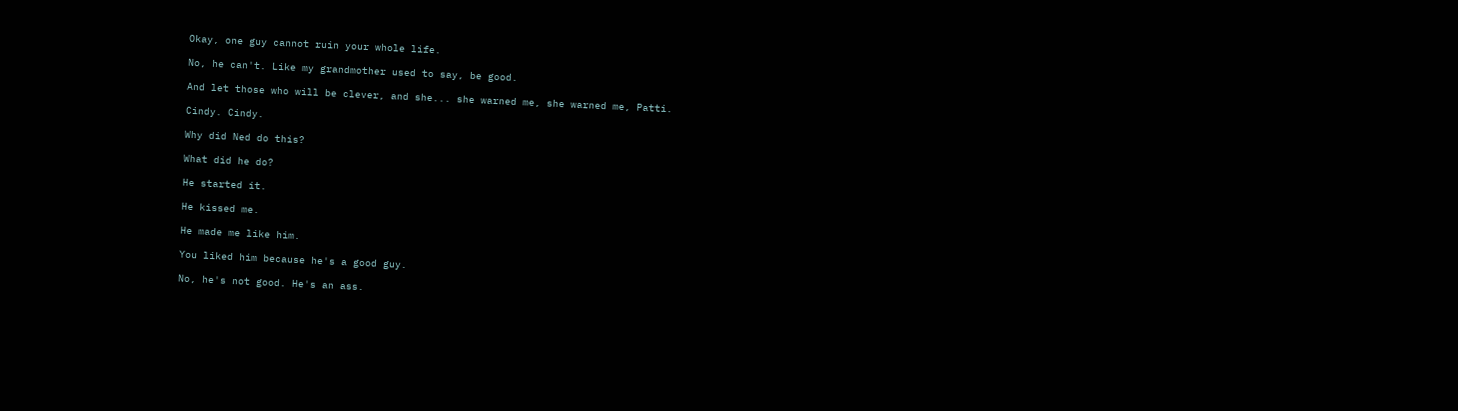Okay, one guy cannot ruin your whole life.

No, he can't. Like my grandmother used to say, be good.

And let those who will be clever, and she... she warned me, she warned me, Patti.

Cindy. Cindy.

Why did Ned do this?

What did he do?

He started it.

He kissed me.

He made me like him.

You liked him because he's a good guy.

No, he's not good. He's an ass.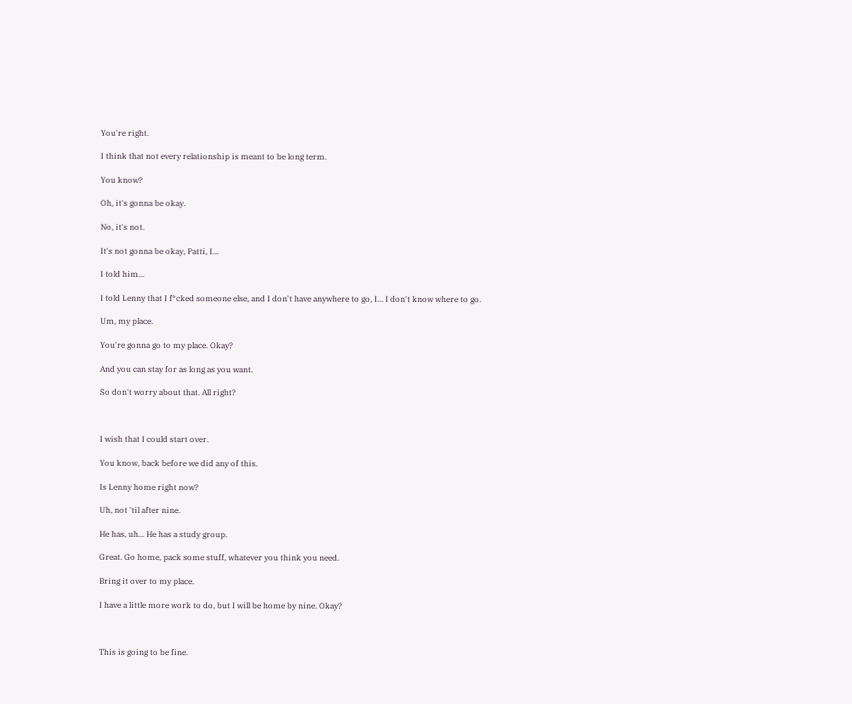You're right.

I think that not every relationship is meant to be long term.

You know?

Oh, it's gonna be okay.

No, it's not.

It's not gonna be okay, Patti, I...

I told him...

I told Lenny that I f*cked someone else, and I don't have anywhere to go, I... I don't know where to go.

Um, my place.

You're gonna go to my place. Okay?

And you can stay for as long as you want.

So don't worry about that. All right?



I wish that I could start over.

You know, back before we did any of this.

Is Lenny home right now?

Uh, not 'til after nine.

He has, uh... He has a study group.

Great. Go home, pack some stuff, whatever you think you need.

Bring it over to my place.

I have a little more work to do, but I will be home by nine. Okay?



This is going to be fine.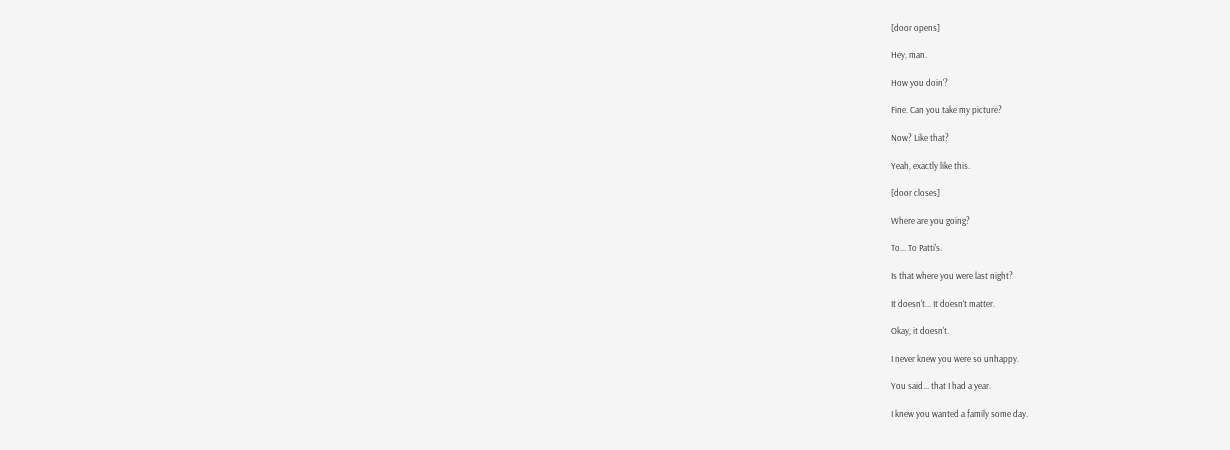[door opens]

Hey, man.

How you doin'?

Fine. Can you take my picture?

Now? Like that?

Yeah, exactly like this.

[door closes]

Where are you going?

To... To Patti's.

Is that where you were last night?

It doesn't... It doesn't matter.

Okay, it doesn't.

I never knew you were so unhappy.

You said... that I had a year.

I knew you wanted a family some day.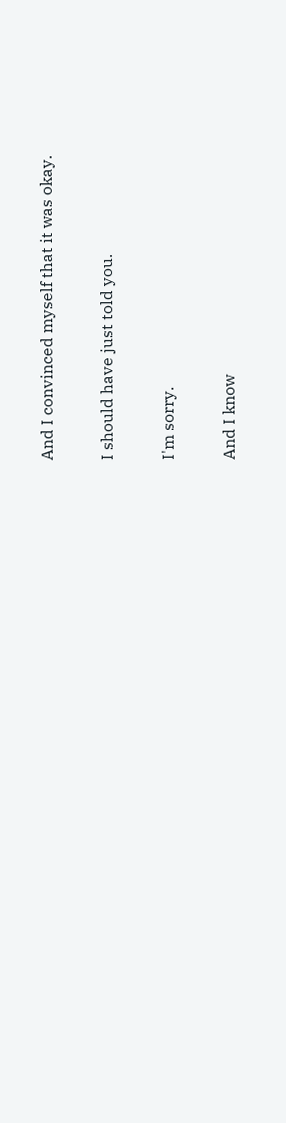And I convinced myself that it was okay.

I should have just told you.

I'm sorry.

And I know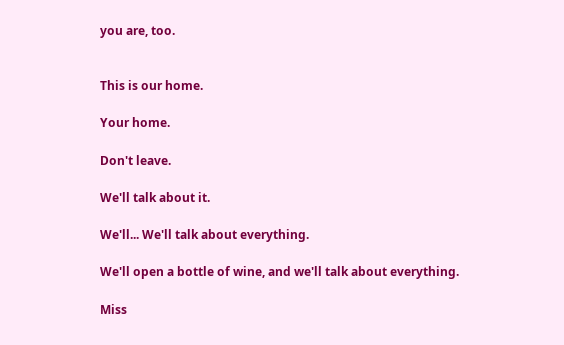you are, too.


This is our home.

Your home.

Don't leave.

We'll talk about it.

We'll... We'll talk about everything.

We'll open a bottle of wine, and we'll talk about everything.

Miss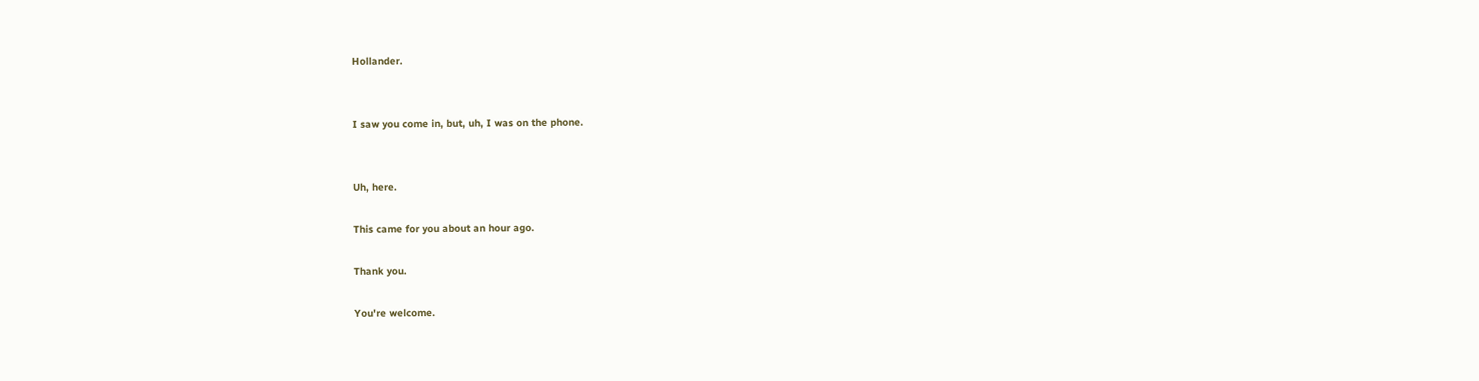Hollander.


I saw you come in, but, uh, I was on the phone.


Uh, here.

This came for you about an hour ago.

Thank you.

You're welcome.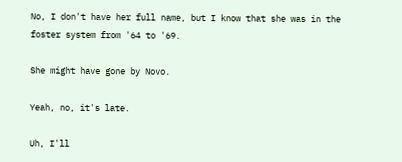No, I don't have her full name, but I know that she was in the foster system from '64 to '69.

She might have gone by Novo.

Yeah, no, it's late.

Uh, I'll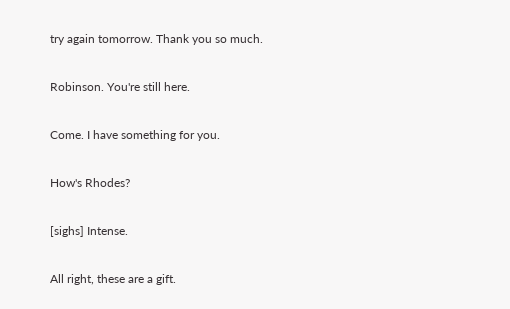try again tomorrow. Thank you so much.

Robinson. You're still here.

Come. I have something for you.

How's Rhodes?

[sighs] Intense.

All right, these are a gift.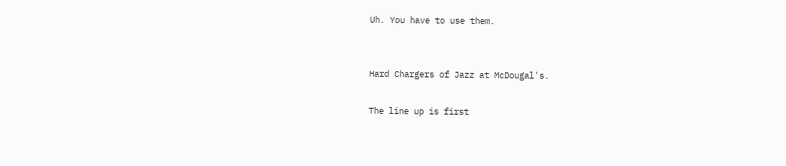Uh. You have to use them.


Hard Chargers of Jazz at McDougal's.

The line up is first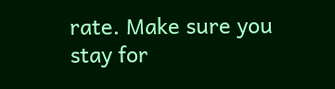rate. Make sure you stay for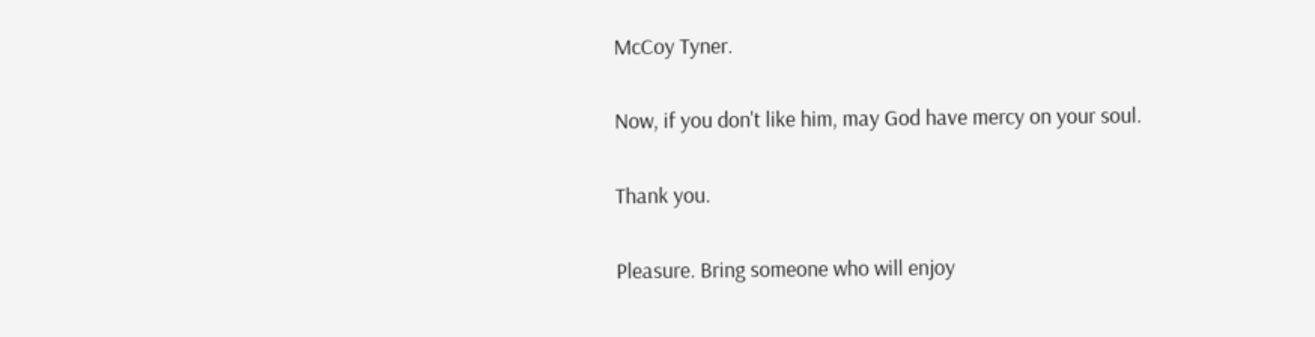McCoy Tyner.

Now, if you don't like him, may God have mercy on your soul.

Thank you.

Pleasure. Bring someone who will enjoy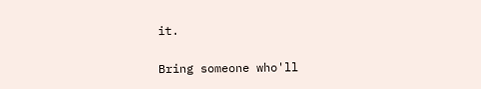it.

Bring someone who'll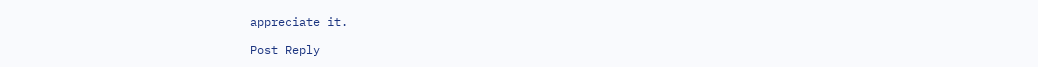appreciate it.

Post Reply